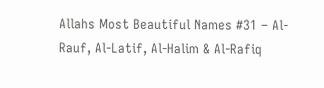Allahs Most Beautiful Names #31 – Al-Rauf, Al-Latif, Al-Halim & Al-Rafiq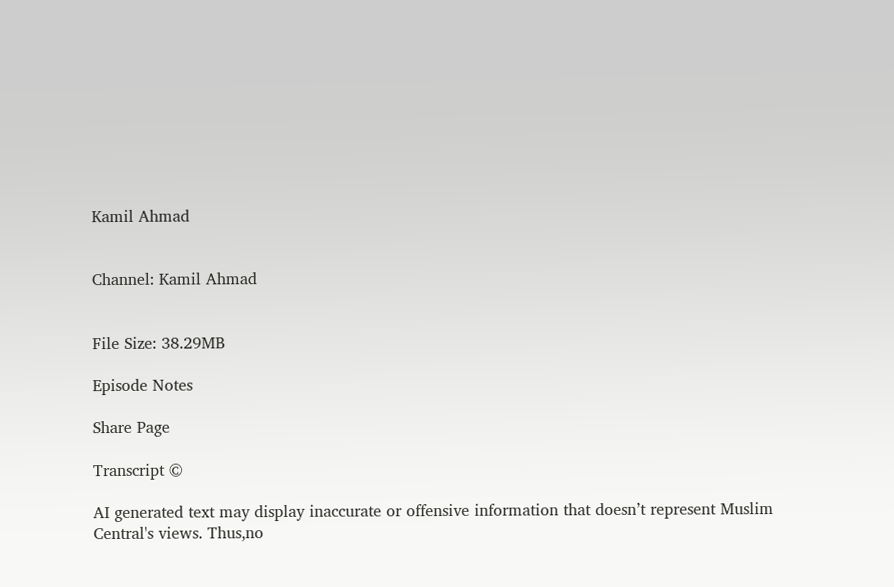Kamil Ahmad


Channel: Kamil Ahmad


File Size: 38.29MB

Episode Notes

Share Page

Transcript ©

AI generated text may display inaccurate or offensive information that doesn’t represent Muslim Central's views. Thus,no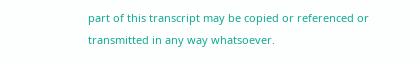part of this transcript may be copied or referenced or transmitted in any way whatsoever.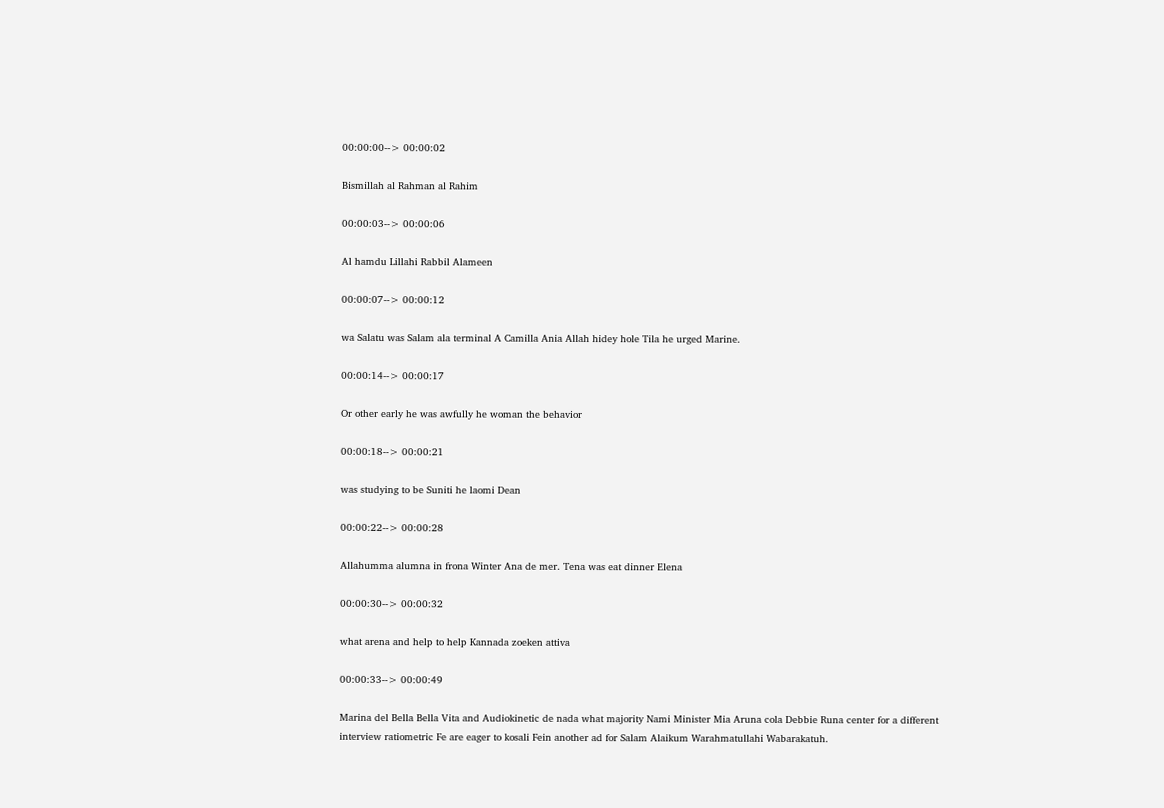00:00:00--> 00:00:02

Bismillah al Rahman al Rahim

00:00:03--> 00:00:06

Al hamdu Lillahi Rabbil Alameen

00:00:07--> 00:00:12

wa Salatu was Salam ala terminal A Camilla Ania Allah hidey hole Tila he urged Marine.

00:00:14--> 00:00:17

Or other early he was awfully he woman the behavior

00:00:18--> 00:00:21

was studying to be Suniti he laomi Dean

00:00:22--> 00:00:28

Allahumma alumna in frona Winter Ana de mer. Tena was eat dinner Elena

00:00:30--> 00:00:32

what arena and help to help Kannada zoeken attiva

00:00:33--> 00:00:49

Marina del Bella Bella Vita and Audiokinetic de nada what majority Nami Minister Mia Aruna cola Debbie Runa center for a different interview ratiometric Fe are eager to kosali Fein another ad for Salam Alaikum Warahmatullahi Wabarakatuh.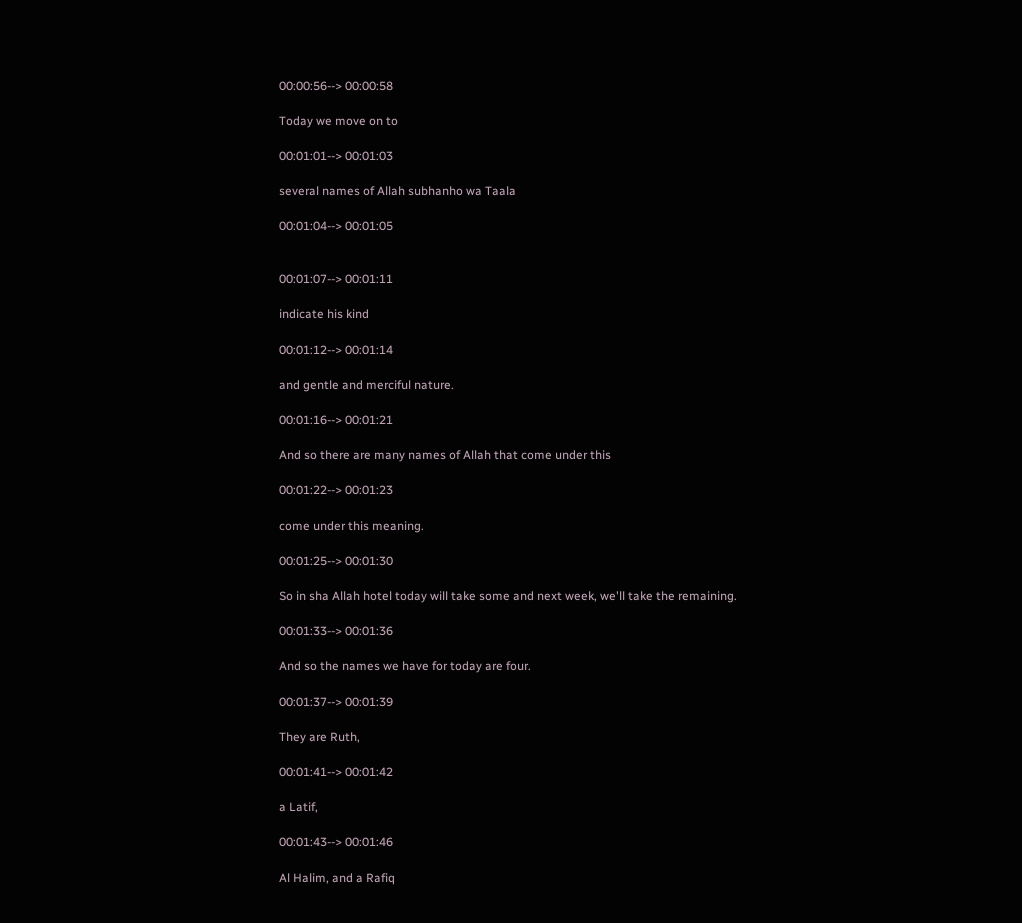00:00:56--> 00:00:58

Today we move on to

00:01:01--> 00:01:03

several names of Allah subhanho wa Taala

00:01:04--> 00:01:05


00:01:07--> 00:01:11

indicate his kind

00:01:12--> 00:01:14

and gentle and merciful nature.

00:01:16--> 00:01:21

And so there are many names of Allah that come under this

00:01:22--> 00:01:23

come under this meaning.

00:01:25--> 00:01:30

So in sha Allah hotel today will take some and next week, we'll take the remaining.

00:01:33--> 00:01:36

And so the names we have for today are four.

00:01:37--> 00:01:39

They are Ruth,

00:01:41--> 00:01:42

a Latif,

00:01:43--> 00:01:46

Al Halim, and a Rafiq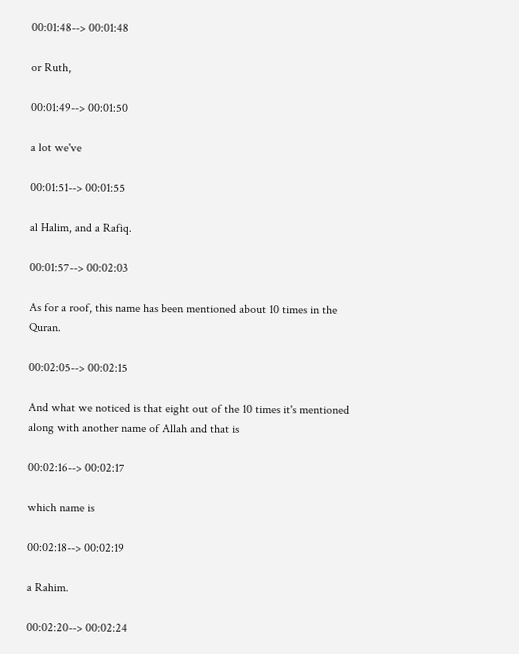00:01:48--> 00:01:48

or Ruth,

00:01:49--> 00:01:50

a lot we've

00:01:51--> 00:01:55

al Halim, and a Rafiq.

00:01:57--> 00:02:03

As for a roof, this name has been mentioned about 10 times in the Quran.

00:02:05--> 00:02:15

And what we noticed is that eight out of the 10 times it's mentioned along with another name of Allah and that is

00:02:16--> 00:02:17

which name is

00:02:18--> 00:02:19

a Rahim.

00:02:20--> 00:02:24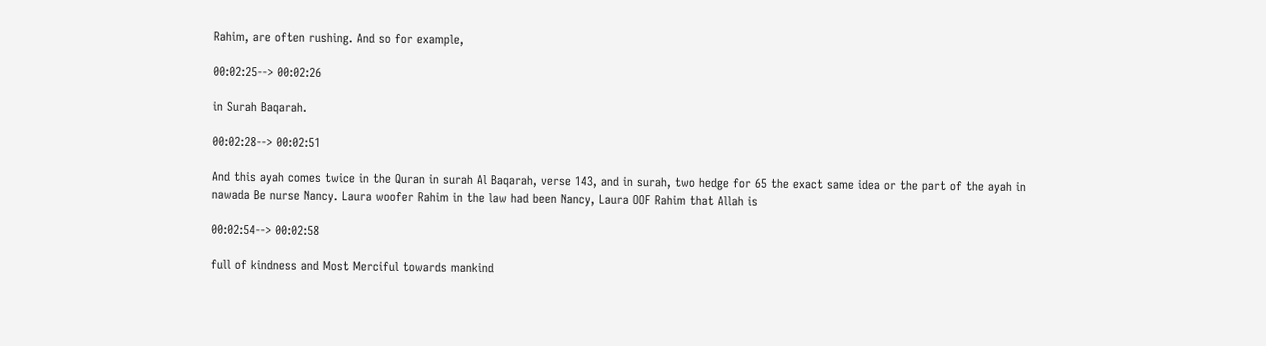Rahim, are often rushing. And so for example,

00:02:25--> 00:02:26

in Surah Baqarah.

00:02:28--> 00:02:51

And this ayah comes twice in the Quran in surah Al Baqarah, verse 143, and in surah, two hedge for 65 the exact same idea or the part of the ayah in nawada Be nurse Nancy. Laura woofer Rahim in the law had been Nancy, Laura OOF Rahim that Allah is

00:02:54--> 00:02:58

full of kindness and Most Merciful towards mankind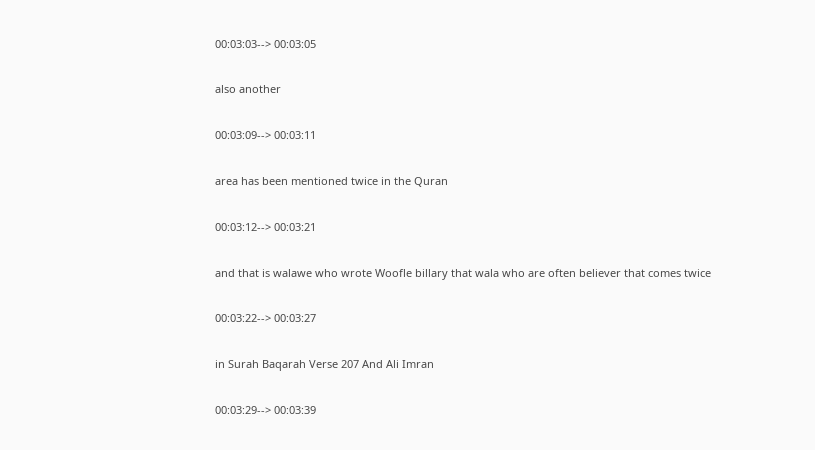00:03:03--> 00:03:05

also another

00:03:09--> 00:03:11

area has been mentioned twice in the Quran

00:03:12--> 00:03:21

and that is walawe who wrote Woofle billary that wala who are often believer that comes twice

00:03:22--> 00:03:27

in Surah Baqarah Verse 207 And Ali Imran

00:03:29--> 00:03:39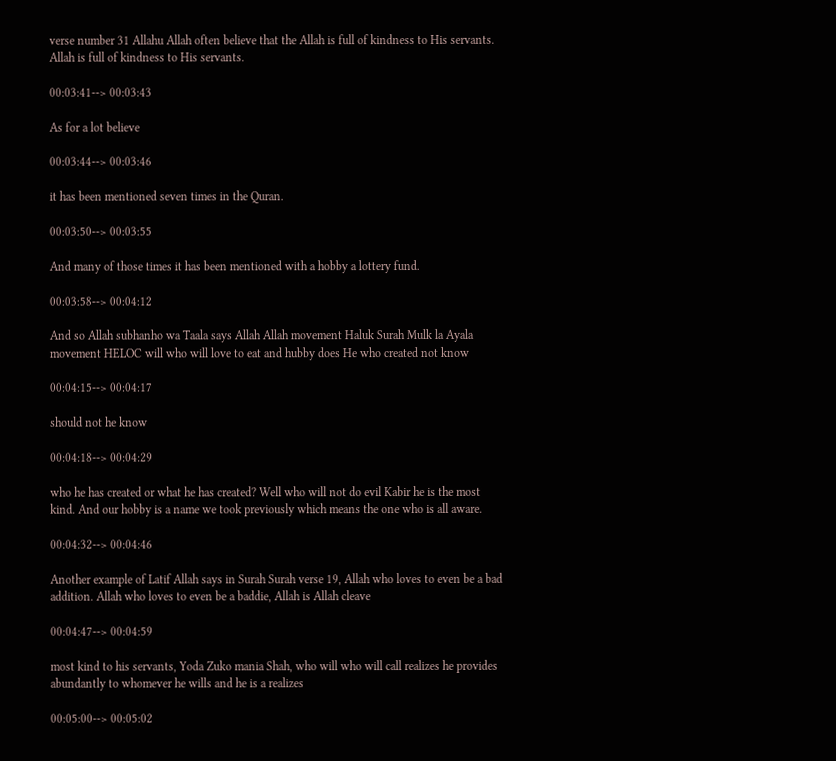verse number 31 Allahu Allah often believe that the Allah is full of kindness to His servants. Allah is full of kindness to His servants.

00:03:41--> 00:03:43

As for a lot believe

00:03:44--> 00:03:46

it has been mentioned seven times in the Quran.

00:03:50--> 00:03:55

And many of those times it has been mentioned with a hobby a lottery fund.

00:03:58--> 00:04:12

And so Allah subhanho wa Taala says Allah Allah movement Haluk Surah Mulk la Ayala movement HELOC will who will love to eat and hubby does He who created not know

00:04:15--> 00:04:17

should not he know

00:04:18--> 00:04:29

who he has created or what he has created? Well who will not do evil Kabir he is the most kind. And our hobby is a name we took previously which means the one who is all aware.

00:04:32--> 00:04:46

Another example of Latif Allah says in Surah Surah verse 19, Allah who loves to even be a bad addition. Allah who loves to even be a baddie, Allah is Allah cleave

00:04:47--> 00:04:59

most kind to his servants, Yoda Zuko mania Shah, who will who will call realizes he provides abundantly to whomever he wills and he is a realizes

00:05:00--> 00:05:02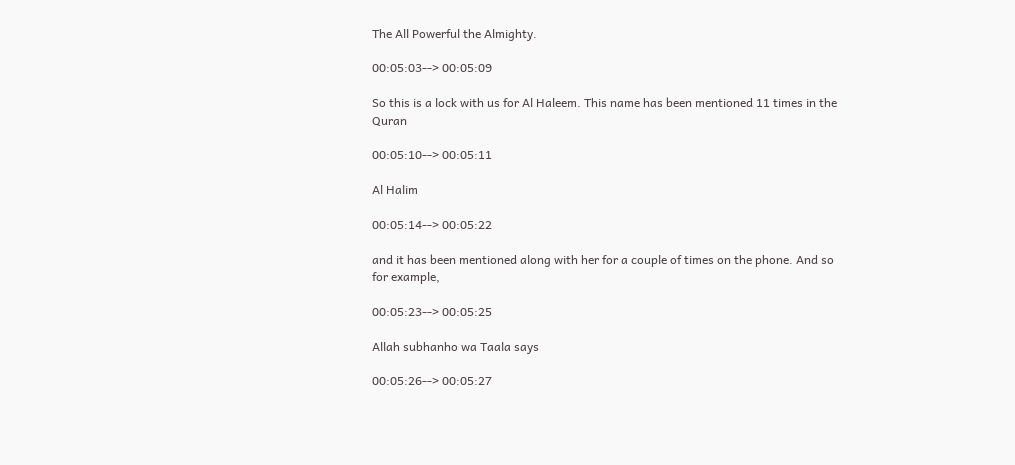The All Powerful the Almighty.

00:05:03--> 00:05:09

So this is a lock with us for Al Haleem. This name has been mentioned 11 times in the Quran

00:05:10--> 00:05:11

Al Halim

00:05:14--> 00:05:22

and it has been mentioned along with her for a couple of times on the phone. And so for example,

00:05:23--> 00:05:25

Allah subhanho wa Taala says

00:05:26--> 00:05:27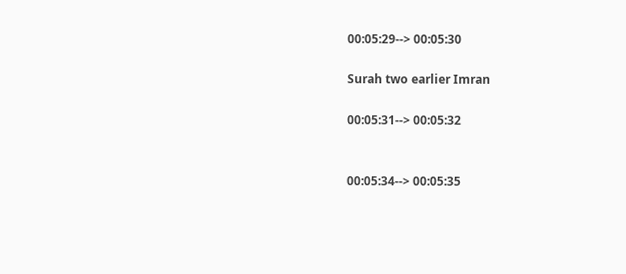00:05:29--> 00:05:30

Surah two earlier Imran

00:05:31--> 00:05:32


00:05:34--> 00:05:35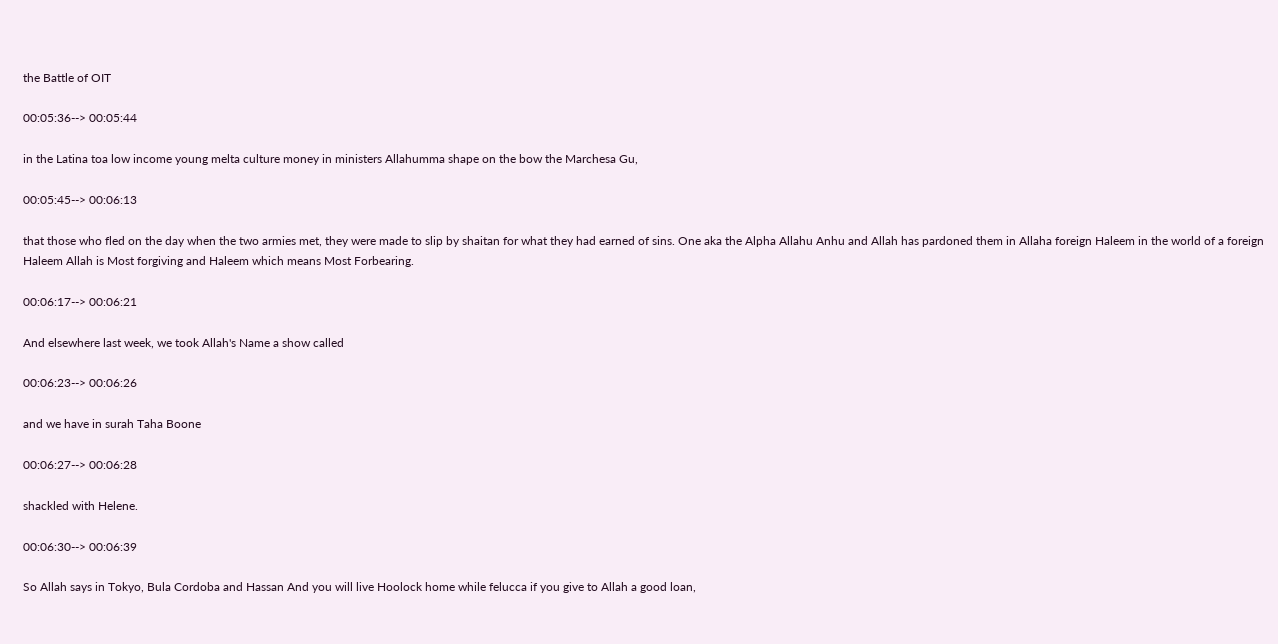the Battle of OIT

00:05:36--> 00:05:44

in the Latina toa low income young melta culture money in ministers Allahumma shape on the bow the Marchesa Gu,

00:05:45--> 00:06:13

that those who fled on the day when the two armies met, they were made to slip by shaitan for what they had earned of sins. One aka the Alpha Allahu Anhu and Allah has pardoned them in Allaha foreign Haleem in the world of a foreign Haleem Allah is Most forgiving and Haleem which means Most Forbearing.

00:06:17--> 00:06:21

And elsewhere last week, we took Allah's Name a show called

00:06:23--> 00:06:26

and we have in surah Taha Boone

00:06:27--> 00:06:28

shackled with Helene.

00:06:30--> 00:06:39

So Allah says in Tokyo, Bula Cordoba and Hassan And you will live Hoolock home while felucca if you give to Allah a good loan,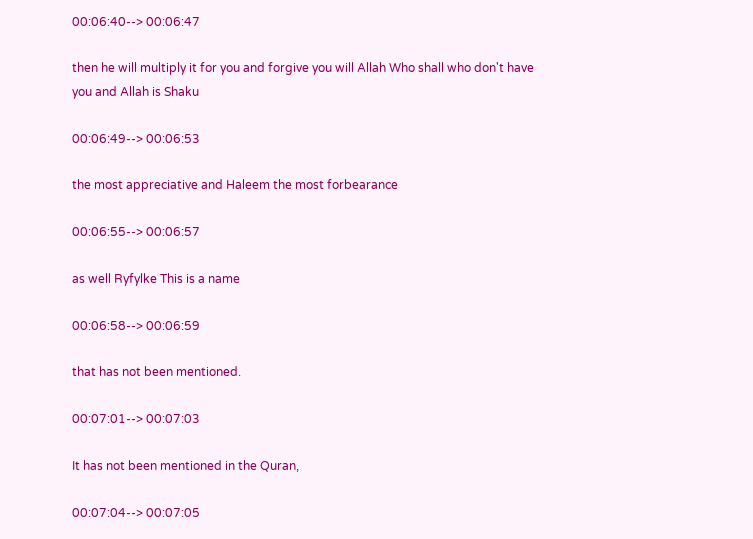00:06:40--> 00:06:47

then he will multiply it for you and forgive you will Allah Who shall who don't have you and Allah is Shaku

00:06:49--> 00:06:53

the most appreciative and Haleem the most forbearance

00:06:55--> 00:06:57

as well Ryfylke This is a name

00:06:58--> 00:06:59

that has not been mentioned.

00:07:01--> 00:07:03

It has not been mentioned in the Quran,

00:07:04--> 00:07:05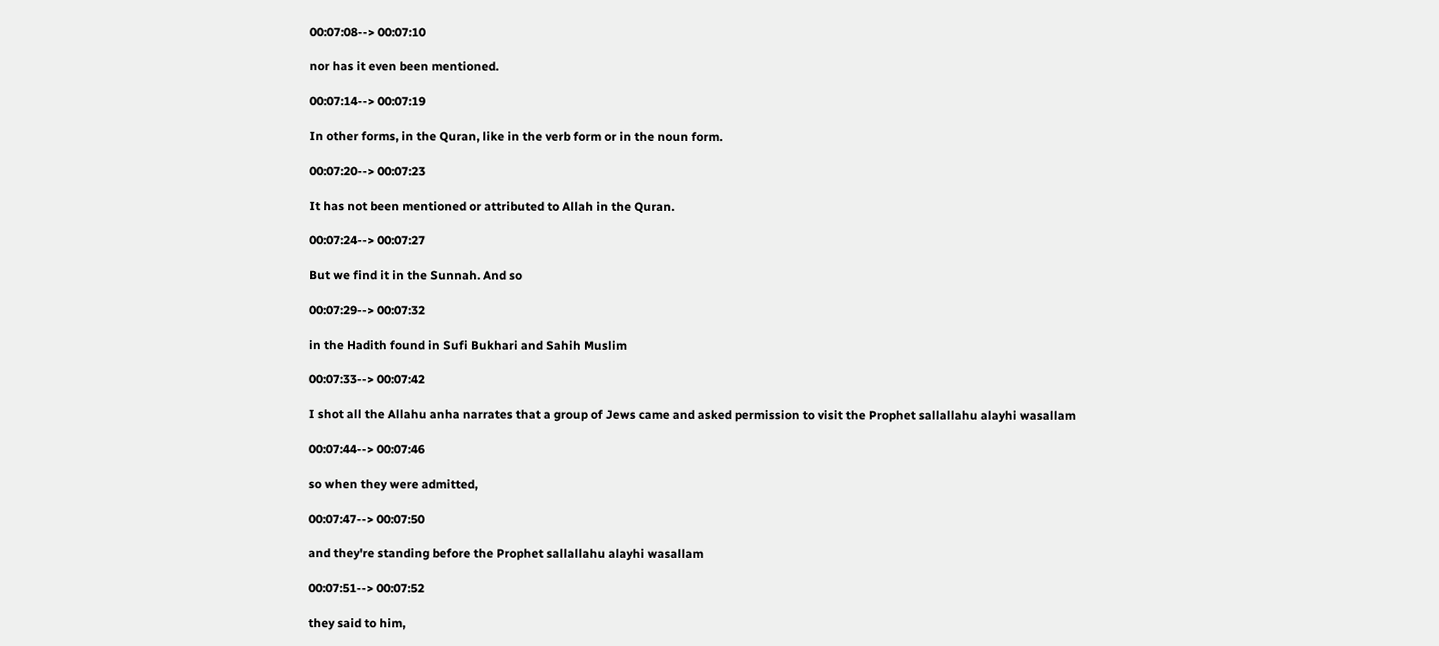00:07:08--> 00:07:10

nor has it even been mentioned.

00:07:14--> 00:07:19

In other forms, in the Quran, like in the verb form or in the noun form.

00:07:20--> 00:07:23

It has not been mentioned or attributed to Allah in the Quran.

00:07:24--> 00:07:27

But we find it in the Sunnah. And so

00:07:29--> 00:07:32

in the Hadith found in Sufi Bukhari and Sahih Muslim

00:07:33--> 00:07:42

I shot all the Allahu anha narrates that a group of Jews came and asked permission to visit the Prophet sallallahu alayhi wasallam

00:07:44--> 00:07:46

so when they were admitted,

00:07:47--> 00:07:50

and they're standing before the Prophet sallallahu alayhi wasallam

00:07:51--> 00:07:52

they said to him,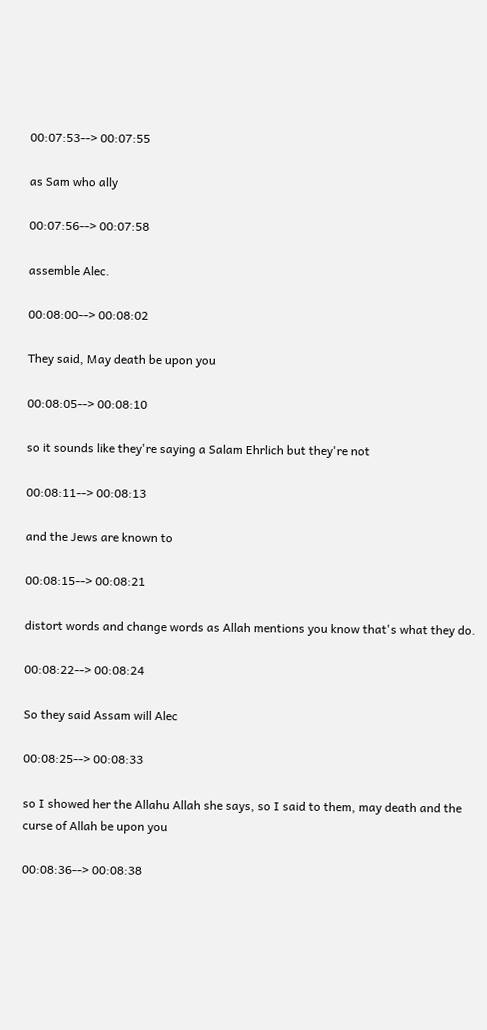00:07:53--> 00:07:55

as Sam who ally

00:07:56--> 00:07:58

assemble Alec.

00:08:00--> 00:08:02

They said, May death be upon you

00:08:05--> 00:08:10

so it sounds like they're saying a Salam Ehrlich but they're not

00:08:11--> 00:08:13

and the Jews are known to

00:08:15--> 00:08:21

distort words and change words as Allah mentions you know that's what they do.

00:08:22--> 00:08:24

So they said Assam will Alec

00:08:25--> 00:08:33

so I showed her the Allahu Allah she says, so I said to them, may death and the curse of Allah be upon you

00:08:36--> 00:08:38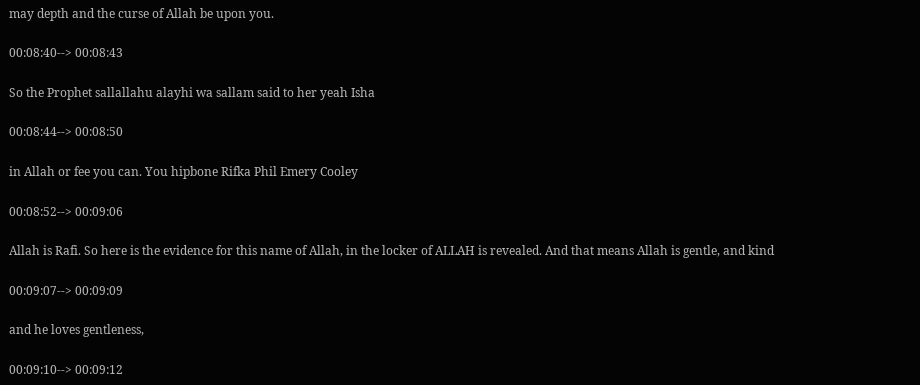may depth and the curse of Allah be upon you.

00:08:40--> 00:08:43

So the Prophet sallallahu alayhi wa sallam said to her yeah Isha

00:08:44--> 00:08:50

in Allah or fee you can. You hipbone Rifka Phil Emery Cooley

00:08:52--> 00:09:06

Allah is Rafi. So here is the evidence for this name of Allah, in the locker of ALLAH is revealed. And that means Allah is gentle, and kind

00:09:07--> 00:09:09

and he loves gentleness,

00:09:10--> 00:09:12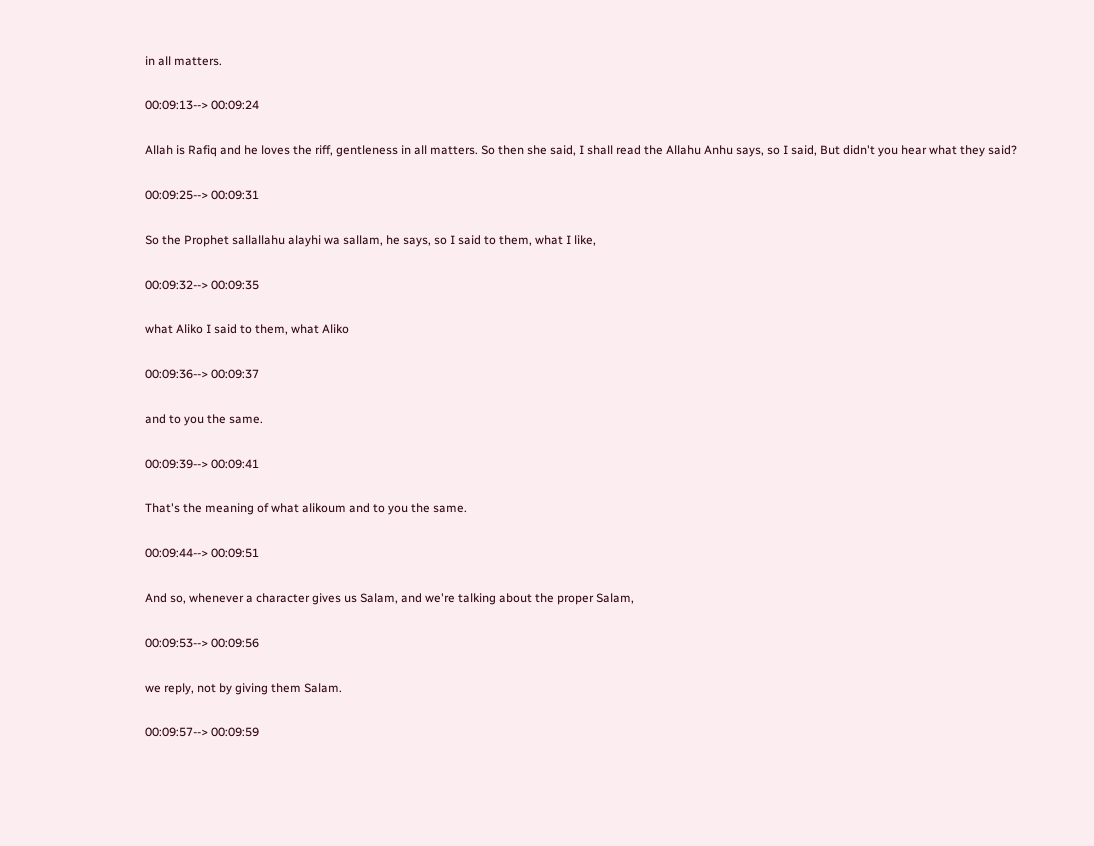in all matters.

00:09:13--> 00:09:24

Allah is Rafiq and he loves the riff, gentleness in all matters. So then she said, I shall read the Allahu Anhu says, so I said, But didn't you hear what they said?

00:09:25--> 00:09:31

So the Prophet sallallahu alayhi wa sallam, he says, so I said to them, what I like,

00:09:32--> 00:09:35

what Aliko I said to them, what Aliko

00:09:36--> 00:09:37

and to you the same.

00:09:39--> 00:09:41

That's the meaning of what alikoum and to you the same.

00:09:44--> 00:09:51

And so, whenever a character gives us Salam, and we're talking about the proper Salam,

00:09:53--> 00:09:56

we reply, not by giving them Salam.

00:09:57--> 00:09:59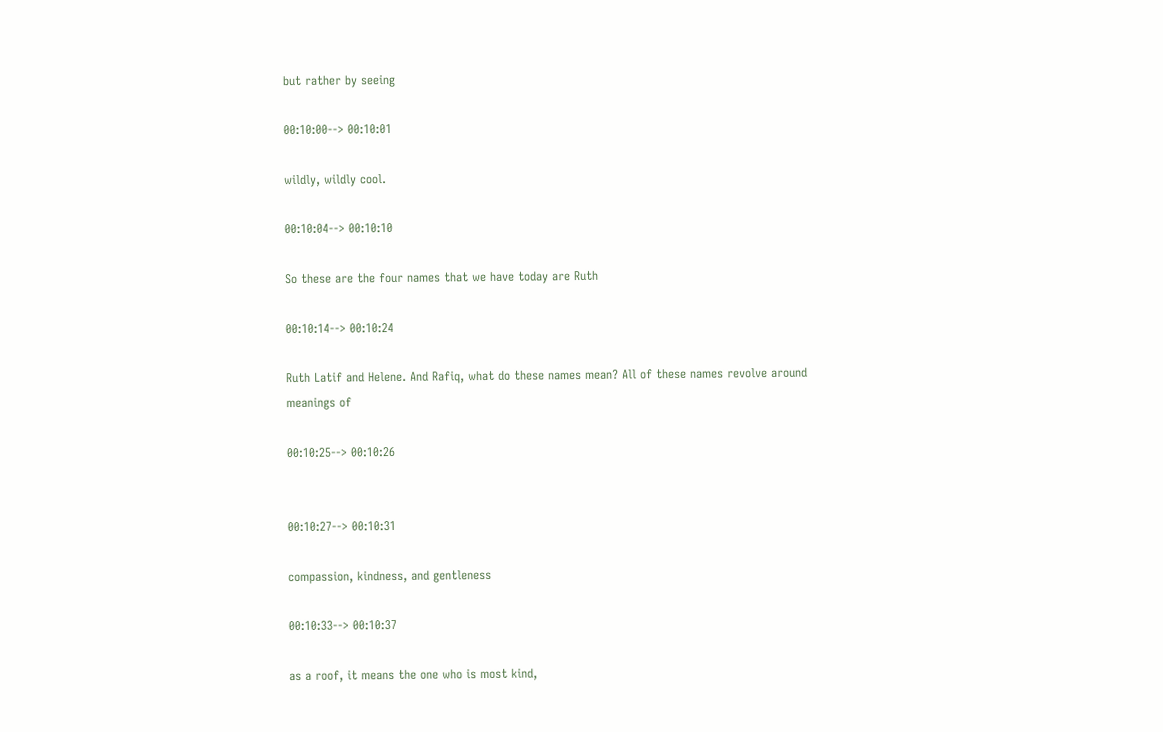but rather by seeing

00:10:00--> 00:10:01

wildly, wildly cool.

00:10:04--> 00:10:10

So these are the four names that we have today are Ruth

00:10:14--> 00:10:24

Ruth Latif and Helene. And Rafiq, what do these names mean? All of these names revolve around meanings of

00:10:25--> 00:10:26


00:10:27--> 00:10:31

compassion, kindness, and gentleness

00:10:33--> 00:10:37

as a roof, it means the one who is most kind,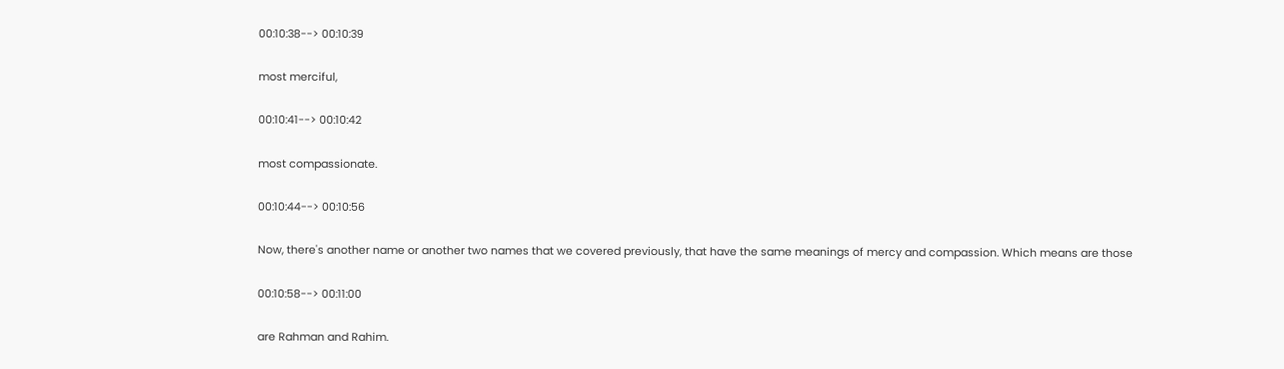00:10:38--> 00:10:39

most merciful,

00:10:41--> 00:10:42

most compassionate.

00:10:44--> 00:10:56

Now, there's another name or another two names that we covered previously, that have the same meanings of mercy and compassion. Which means are those

00:10:58--> 00:11:00

are Rahman and Rahim.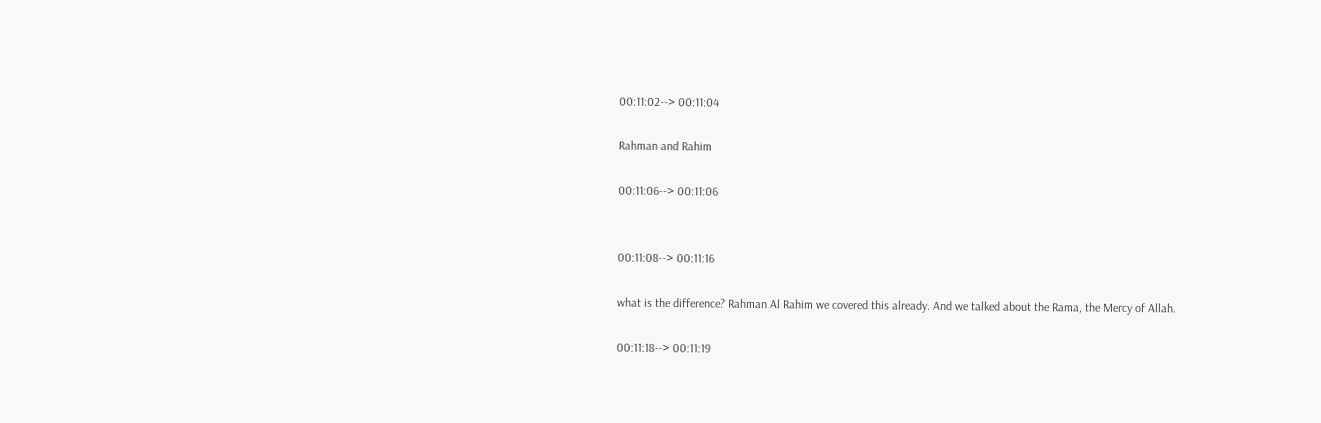00:11:02--> 00:11:04

Rahman and Rahim

00:11:06--> 00:11:06


00:11:08--> 00:11:16

what is the difference? Rahman Al Rahim we covered this already. And we talked about the Rama, the Mercy of Allah.

00:11:18--> 00:11:19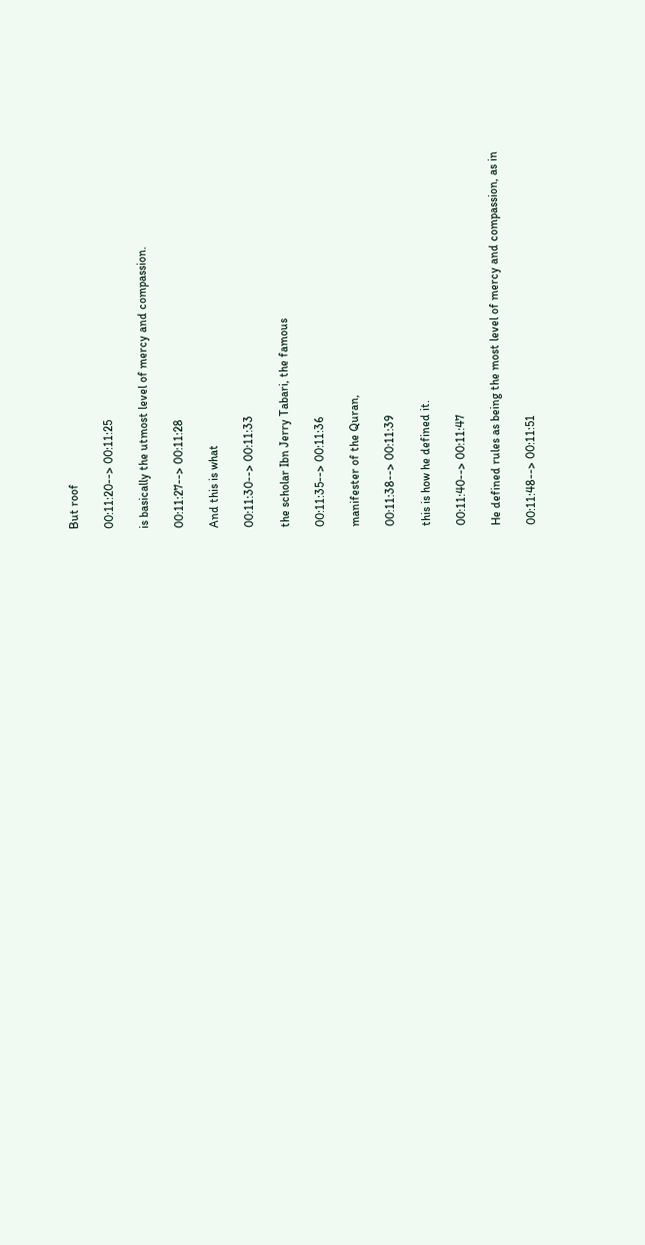But roof

00:11:20--> 00:11:25

is basically the utmost level of mercy and compassion.

00:11:27--> 00:11:28

And this is what

00:11:30--> 00:11:33

the scholar Ibn Jerry Tabari, the famous

00:11:35--> 00:11:36

manifester of the Quran,

00:11:38--> 00:11:39

this is how he defined it.

00:11:40--> 00:11:47

He defined rules as being the most level of mercy and compassion, as in

00:11:48--> 00:11:51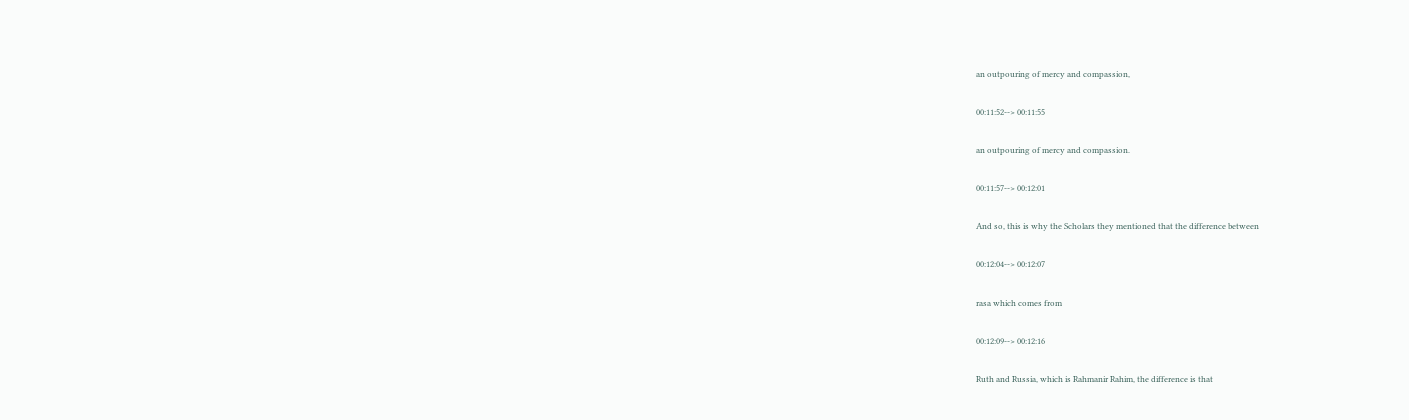an outpouring of mercy and compassion,

00:11:52--> 00:11:55

an outpouring of mercy and compassion.

00:11:57--> 00:12:01

And so, this is why the Scholars they mentioned that the difference between

00:12:04--> 00:12:07

rasa which comes from

00:12:09--> 00:12:16

Ruth and Russia, which is Rahmanir Rahim, the difference is that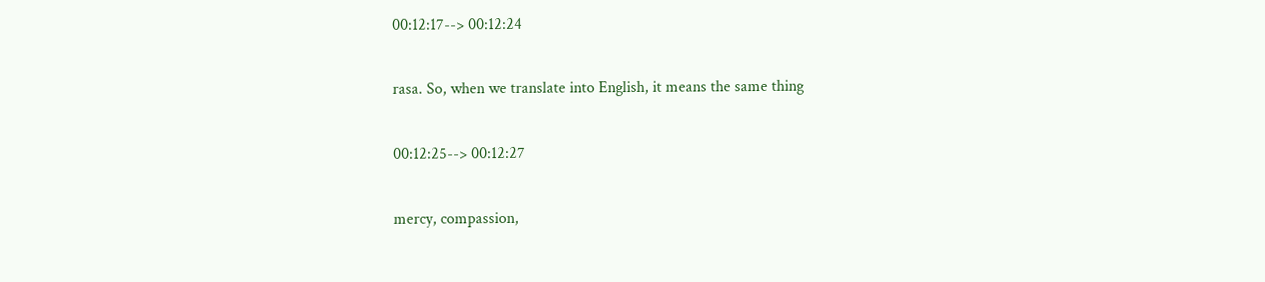00:12:17--> 00:12:24

rasa. So, when we translate into English, it means the same thing

00:12:25--> 00:12:27

mercy, compassion,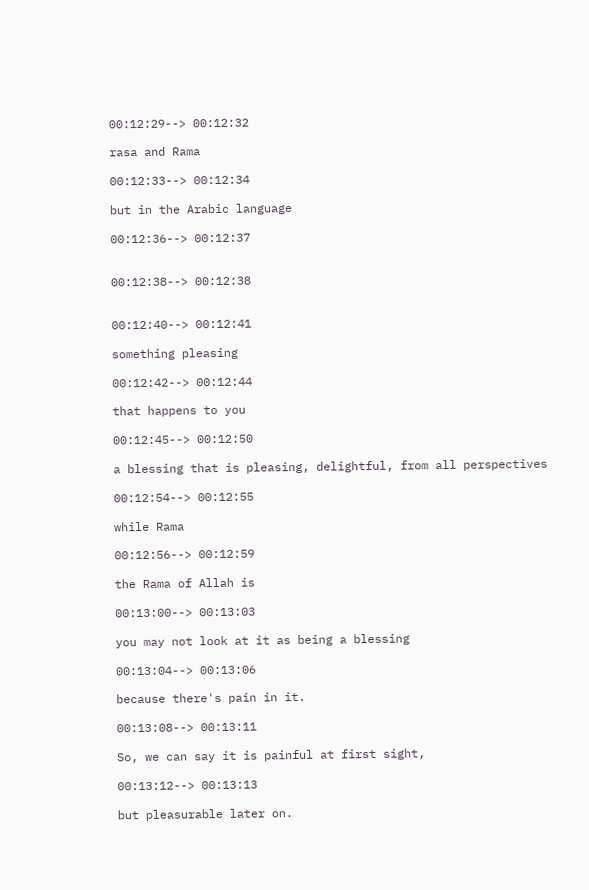00:12:29--> 00:12:32

rasa and Rama

00:12:33--> 00:12:34

but in the Arabic language

00:12:36--> 00:12:37


00:12:38--> 00:12:38


00:12:40--> 00:12:41

something pleasing

00:12:42--> 00:12:44

that happens to you

00:12:45--> 00:12:50

a blessing that is pleasing, delightful, from all perspectives

00:12:54--> 00:12:55

while Rama

00:12:56--> 00:12:59

the Rama of Allah is

00:13:00--> 00:13:03

you may not look at it as being a blessing

00:13:04--> 00:13:06

because there's pain in it.

00:13:08--> 00:13:11

So, we can say it is painful at first sight,

00:13:12--> 00:13:13

but pleasurable later on.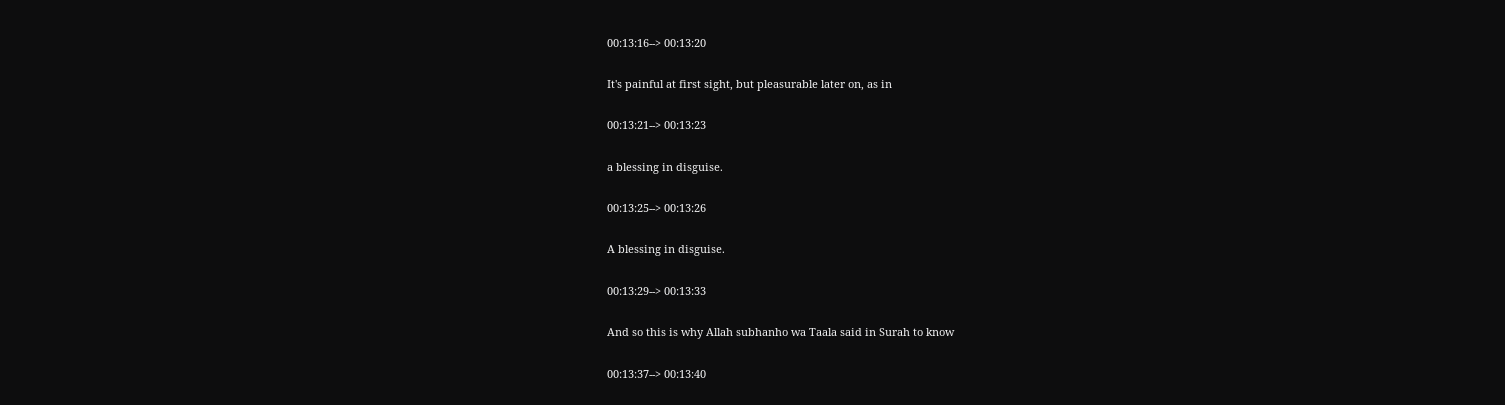00:13:16--> 00:13:20

It's painful at first sight, but pleasurable later on, as in

00:13:21--> 00:13:23

a blessing in disguise.

00:13:25--> 00:13:26

A blessing in disguise.

00:13:29--> 00:13:33

And so this is why Allah subhanho wa Taala said in Surah to know

00:13:37--> 00:13:40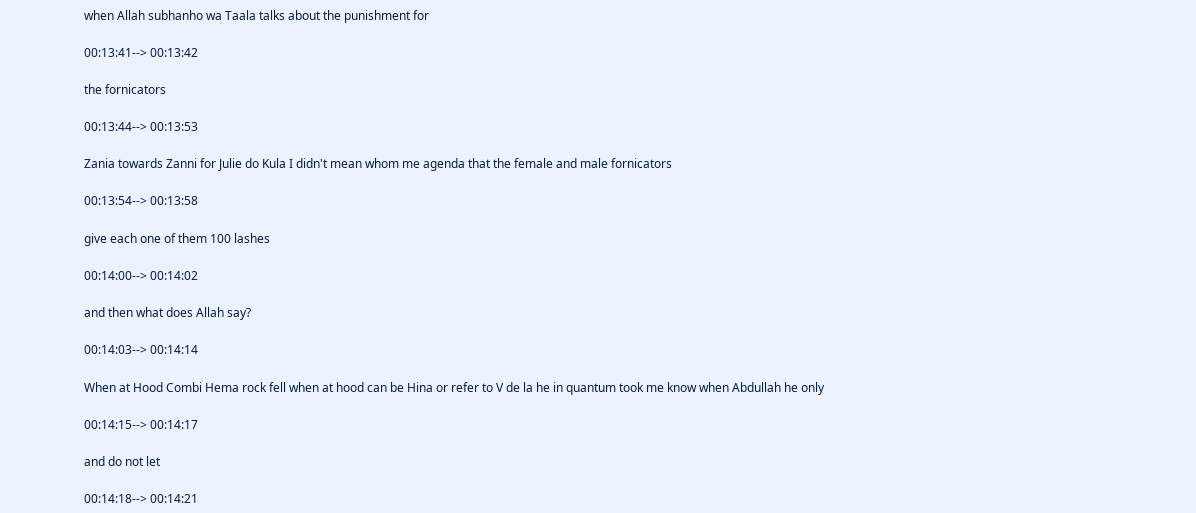when Allah subhanho wa Taala talks about the punishment for

00:13:41--> 00:13:42

the fornicators

00:13:44--> 00:13:53

Zania towards Zanni for Julie do Kula I didn't mean whom me agenda that the female and male fornicators

00:13:54--> 00:13:58

give each one of them 100 lashes

00:14:00--> 00:14:02

and then what does Allah say?

00:14:03--> 00:14:14

When at Hood Combi Hema rock fell when at hood can be Hina or refer to V de la he in quantum took me know when Abdullah he only

00:14:15--> 00:14:17

and do not let

00:14:18--> 00:14:21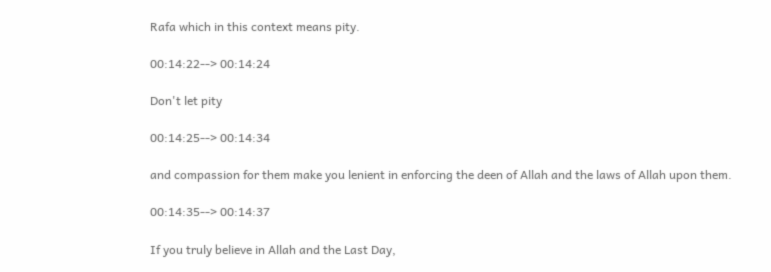Rafa which in this context means pity.

00:14:22--> 00:14:24

Don't let pity

00:14:25--> 00:14:34

and compassion for them make you lenient in enforcing the deen of Allah and the laws of Allah upon them.

00:14:35--> 00:14:37

If you truly believe in Allah and the Last Day,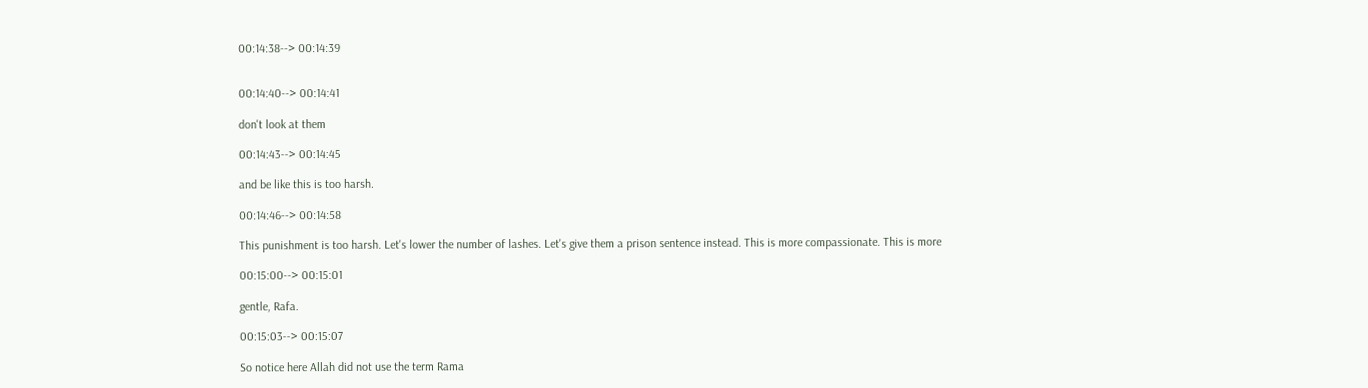00:14:38--> 00:14:39


00:14:40--> 00:14:41

don't look at them

00:14:43--> 00:14:45

and be like this is too harsh.

00:14:46--> 00:14:58

This punishment is too harsh. Let's lower the number of lashes. Let's give them a prison sentence instead. This is more compassionate. This is more

00:15:00--> 00:15:01

gentle, Rafa.

00:15:03--> 00:15:07

So notice here Allah did not use the term Rama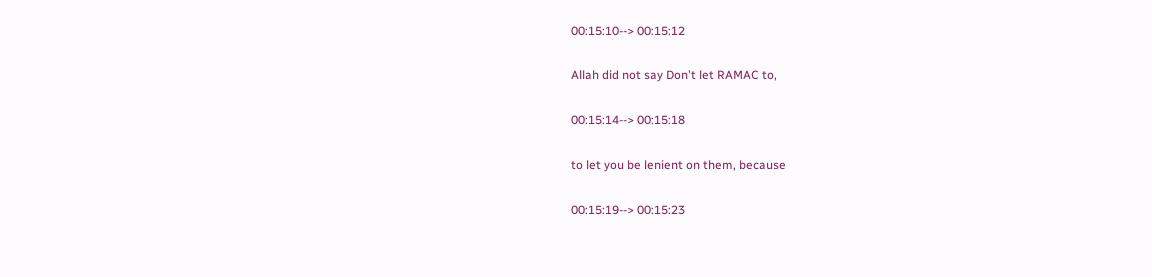00:15:10--> 00:15:12

Allah did not say Don't let RAMAC to,

00:15:14--> 00:15:18

to let you be lenient on them, because

00:15:19--> 00:15:23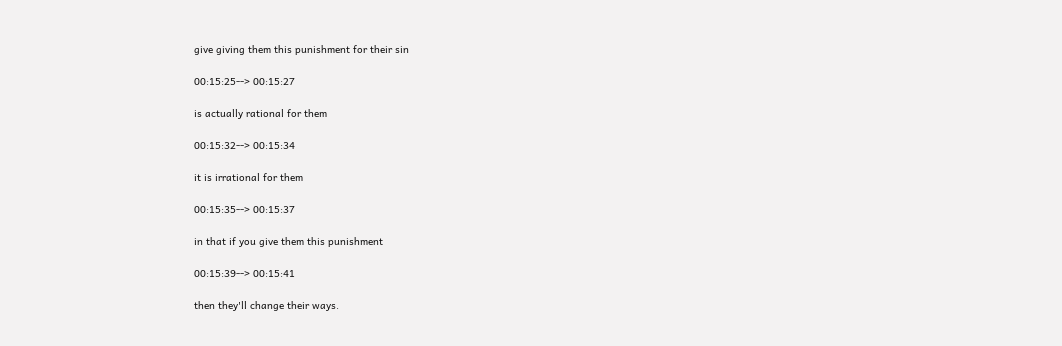give giving them this punishment for their sin

00:15:25--> 00:15:27

is actually rational for them

00:15:32--> 00:15:34

it is irrational for them

00:15:35--> 00:15:37

in that if you give them this punishment

00:15:39--> 00:15:41

then they'll change their ways.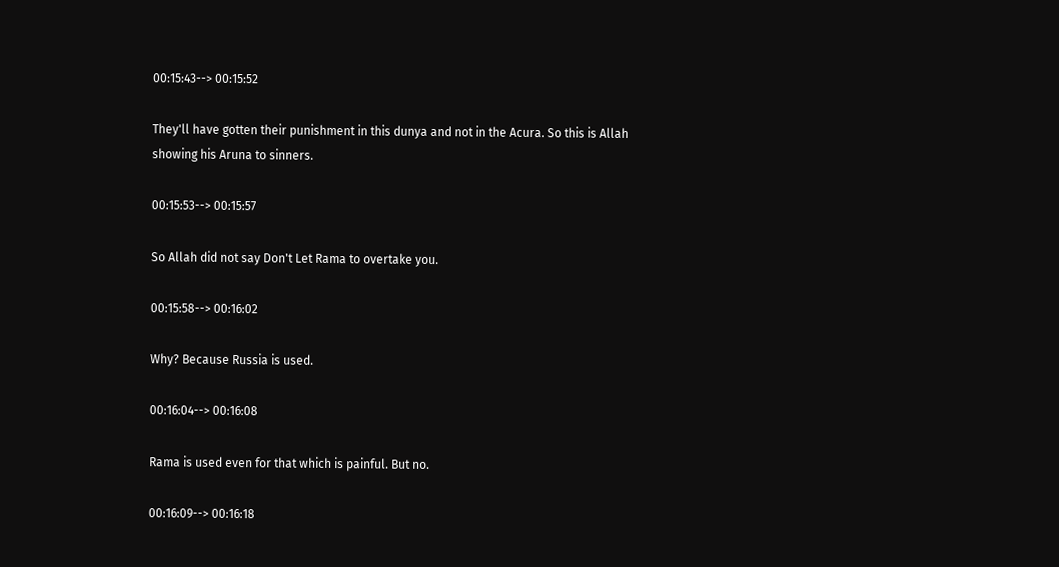00:15:43--> 00:15:52

They'll have gotten their punishment in this dunya and not in the Acura. So this is Allah showing his Aruna to sinners.

00:15:53--> 00:15:57

So Allah did not say Don't Let Rama to overtake you.

00:15:58--> 00:16:02

Why? Because Russia is used.

00:16:04--> 00:16:08

Rama is used even for that which is painful. But no.

00:16:09--> 00:16:18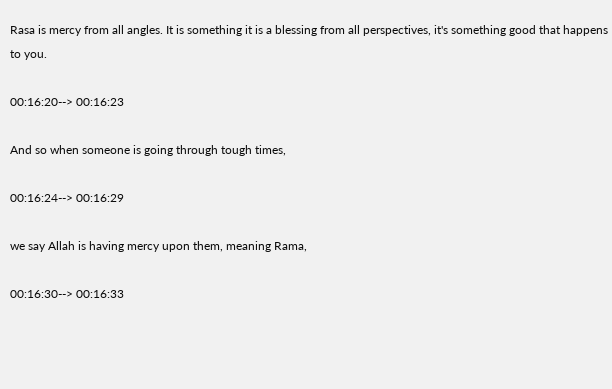Rasa is mercy from all angles. It is something it is a blessing from all perspectives, it's something good that happens to you.

00:16:20--> 00:16:23

And so when someone is going through tough times,

00:16:24--> 00:16:29

we say Allah is having mercy upon them, meaning Rama,

00:16:30--> 00:16:33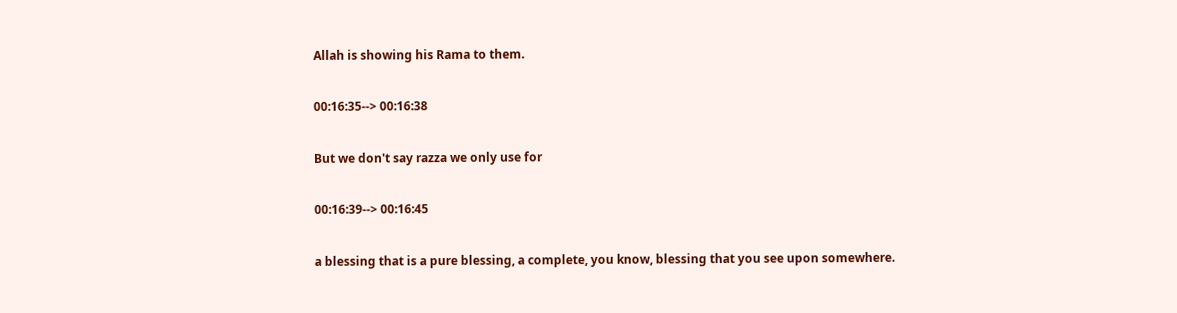Allah is showing his Rama to them.

00:16:35--> 00:16:38

But we don't say razza we only use for

00:16:39--> 00:16:45

a blessing that is a pure blessing, a complete, you know, blessing that you see upon somewhere.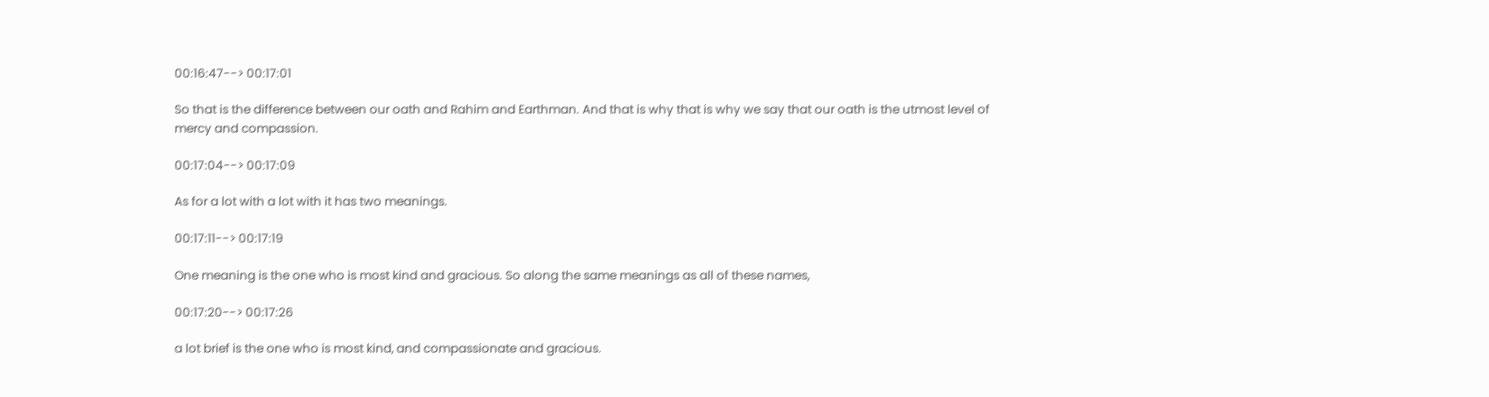00:16:47--> 00:17:01

So that is the difference between our oath and Rahim and Earthman. And that is why that is why we say that our oath is the utmost level of mercy and compassion.

00:17:04--> 00:17:09

As for a lot with a lot with it has two meanings.

00:17:11--> 00:17:19

One meaning is the one who is most kind and gracious. So along the same meanings as all of these names,

00:17:20--> 00:17:26

a lot brief is the one who is most kind, and compassionate and gracious.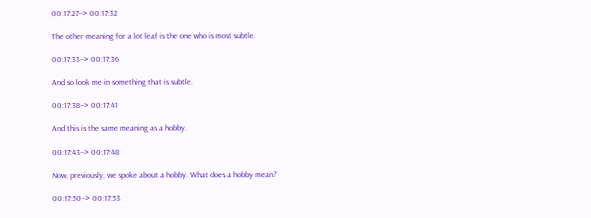00:17:27--> 00:17:32

The other meaning for a lot leaf is the one who is most subtle.

00:17:33--> 00:17:36

And so look me in something that is subtle.

00:17:38--> 00:17:41

And this is the same meaning as a hobby.

00:17:43--> 00:17:48

Now, previously, we spoke about a hobby. What does a hobby mean?

00:17:50--> 00:17:53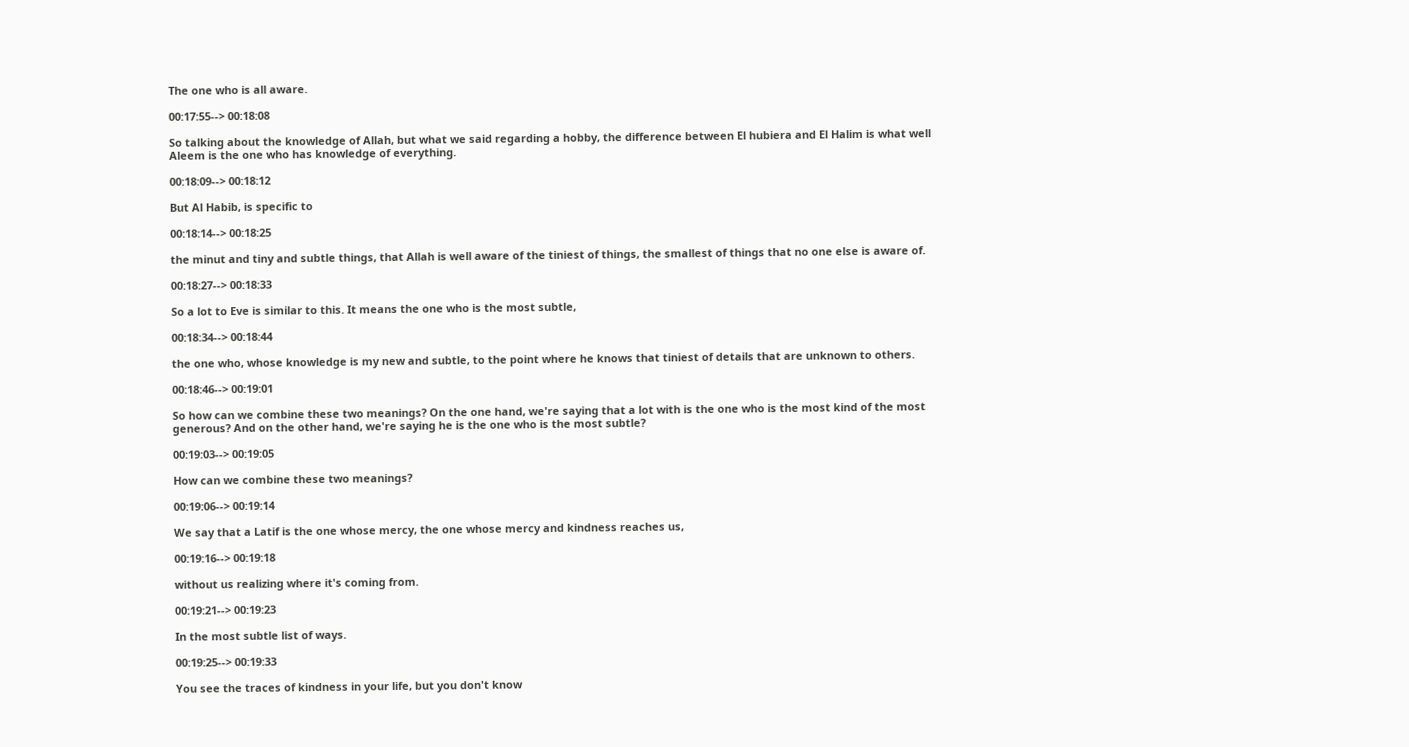The one who is all aware.

00:17:55--> 00:18:08

So talking about the knowledge of Allah, but what we said regarding a hobby, the difference between El hubiera and El Halim is what well Aleem is the one who has knowledge of everything.

00:18:09--> 00:18:12

But Al Habib, is specific to

00:18:14--> 00:18:25

the minut and tiny and subtle things, that Allah is well aware of the tiniest of things, the smallest of things that no one else is aware of.

00:18:27--> 00:18:33

So a lot to Eve is similar to this. It means the one who is the most subtle,

00:18:34--> 00:18:44

the one who, whose knowledge is my new and subtle, to the point where he knows that tiniest of details that are unknown to others.

00:18:46--> 00:19:01

So how can we combine these two meanings? On the one hand, we're saying that a lot with is the one who is the most kind of the most generous? And on the other hand, we're saying he is the one who is the most subtle?

00:19:03--> 00:19:05

How can we combine these two meanings?

00:19:06--> 00:19:14

We say that a Latif is the one whose mercy, the one whose mercy and kindness reaches us,

00:19:16--> 00:19:18

without us realizing where it's coming from.

00:19:21--> 00:19:23

In the most subtle list of ways.

00:19:25--> 00:19:33

You see the traces of kindness in your life, but you don't know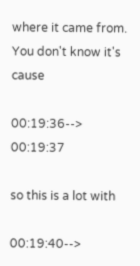where it came from. You don't know it's cause

00:19:36--> 00:19:37

so this is a lot with

00:19:40-->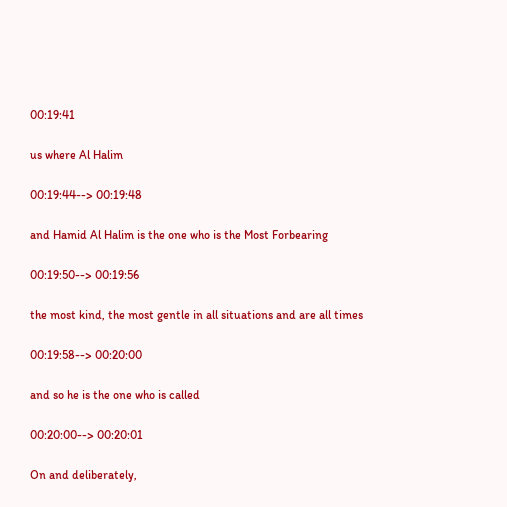00:19:41

us where Al Halim

00:19:44--> 00:19:48

and Hamid Al Halim is the one who is the Most Forbearing

00:19:50--> 00:19:56

the most kind, the most gentle in all situations and are all times

00:19:58--> 00:20:00

and so he is the one who is called

00:20:00--> 00:20:01

On and deliberately,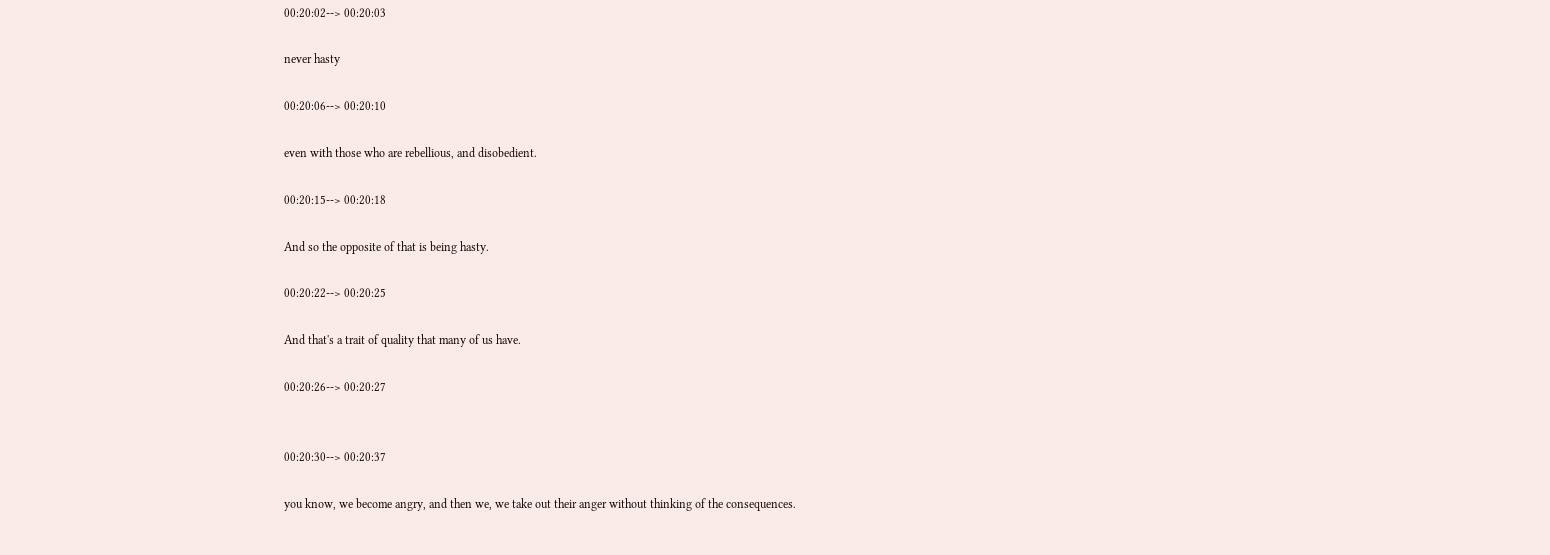00:20:02--> 00:20:03

never hasty

00:20:06--> 00:20:10

even with those who are rebellious, and disobedient.

00:20:15--> 00:20:18

And so the opposite of that is being hasty.

00:20:22--> 00:20:25

And that's a trait of quality that many of us have.

00:20:26--> 00:20:27


00:20:30--> 00:20:37

you know, we become angry, and then we, we take out their anger without thinking of the consequences.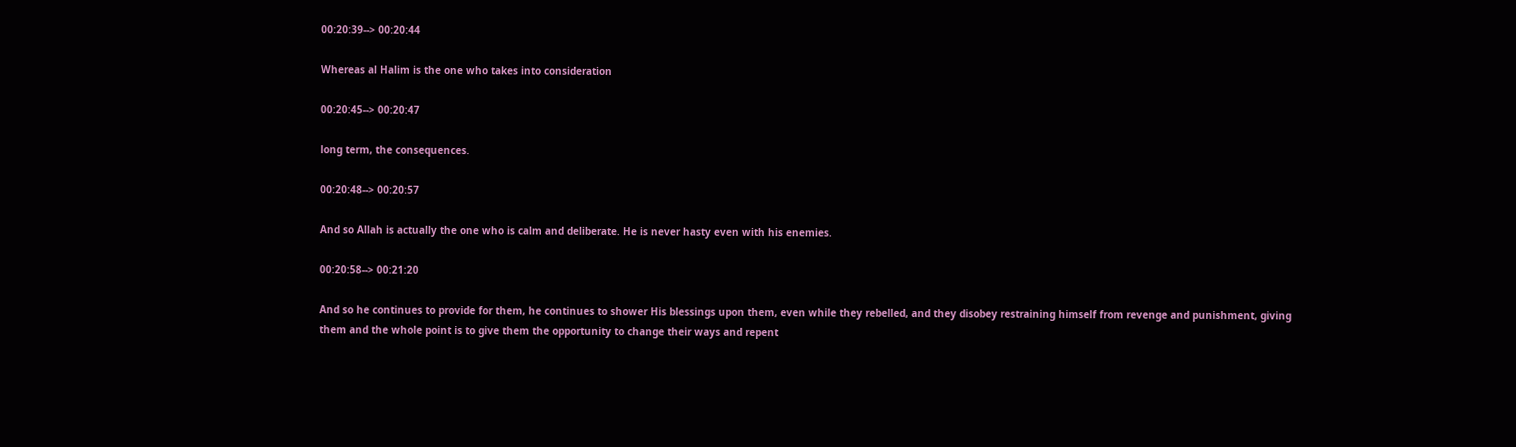00:20:39--> 00:20:44

Whereas al Halim is the one who takes into consideration

00:20:45--> 00:20:47

long term, the consequences.

00:20:48--> 00:20:57

And so Allah is actually the one who is calm and deliberate. He is never hasty even with his enemies.

00:20:58--> 00:21:20

And so he continues to provide for them, he continues to shower His blessings upon them, even while they rebelled, and they disobey restraining himself from revenge and punishment, giving them and the whole point is to give them the opportunity to change their ways and repent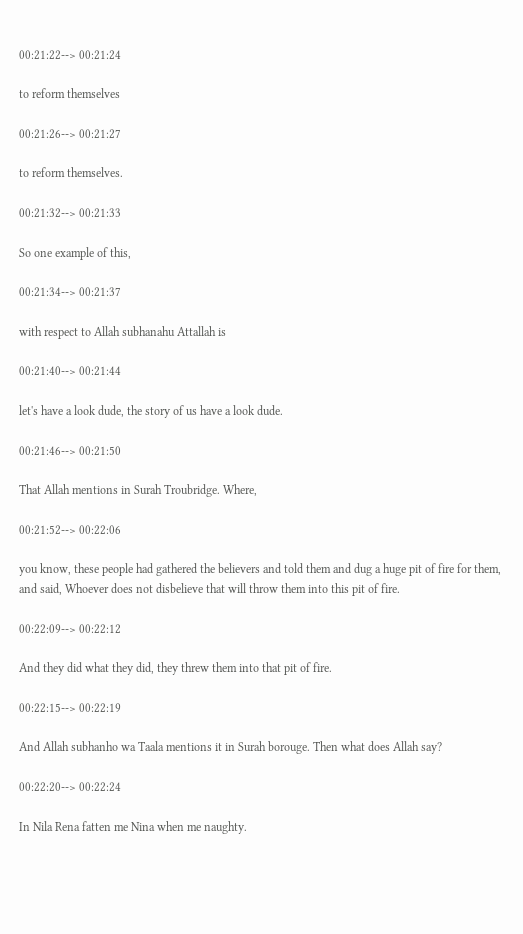00:21:22--> 00:21:24

to reform themselves

00:21:26--> 00:21:27

to reform themselves.

00:21:32--> 00:21:33

So one example of this,

00:21:34--> 00:21:37

with respect to Allah subhanahu Attallah is

00:21:40--> 00:21:44

let's have a look dude, the story of us have a look dude.

00:21:46--> 00:21:50

That Allah mentions in Surah Troubridge. Where,

00:21:52--> 00:22:06

you know, these people had gathered the believers and told them and dug a huge pit of fire for them, and said, Whoever does not disbelieve that will throw them into this pit of fire.

00:22:09--> 00:22:12

And they did what they did, they threw them into that pit of fire.

00:22:15--> 00:22:19

And Allah subhanho wa Taala mentions it in Surah borouge. Then what does Allah say?

00:22:20--> 00:22:24

In Nila Rena fatten me Nina when me naughty.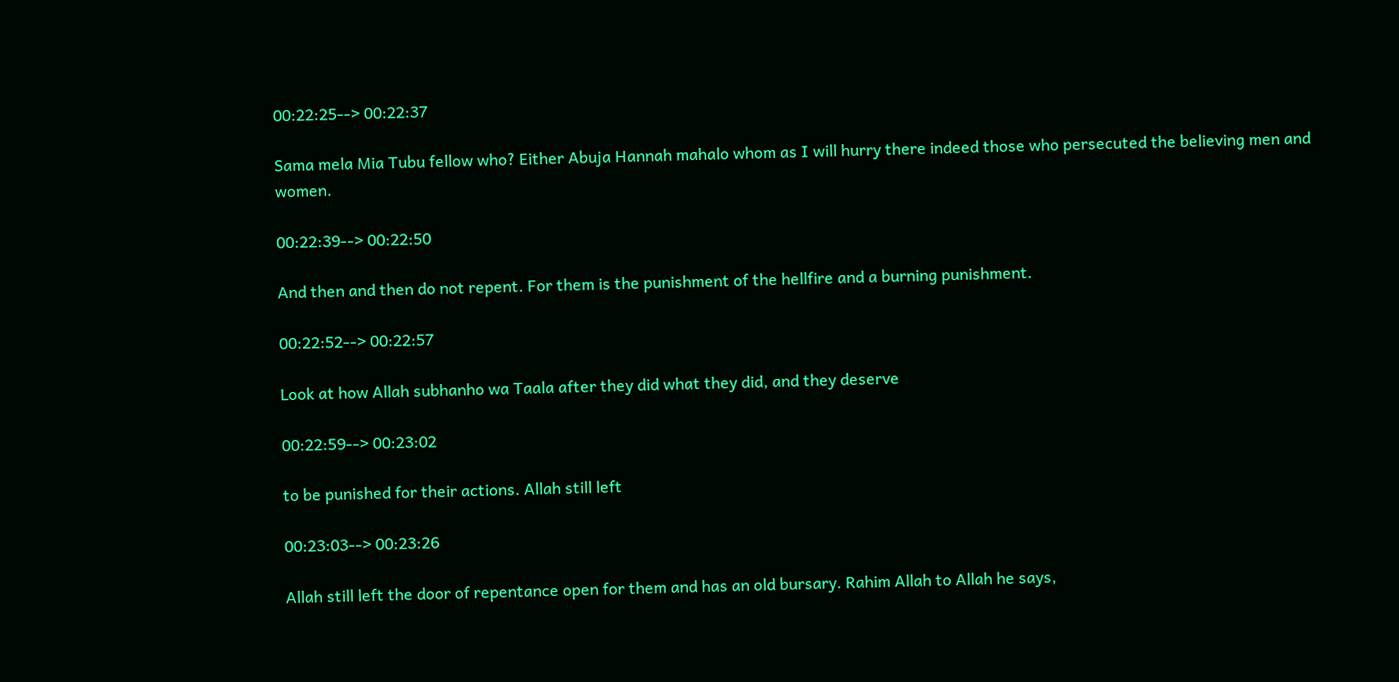00:22:25--> 00:22:37

Sama mela Mia Tubu fellow who? Either Abuja Hannah mahalo whom as I will hurry there indeed those who persecuted the believing men and women.

00:22:39--> 00:22:50

And then and then do not repent. For them is the punishment of the hellfire and a burning punishment.

00:22:52--> 00:22:57

Look at how Allah subhanho wa Taala after they did what they did, and they deserve

00:22:59--> 00:23:02

to be punished for their actions. Allah still left

00:23:03--> 00:23:26

Allah still left the door of repentance open for them and has an old bursary. Rahim Allah to Allah he says,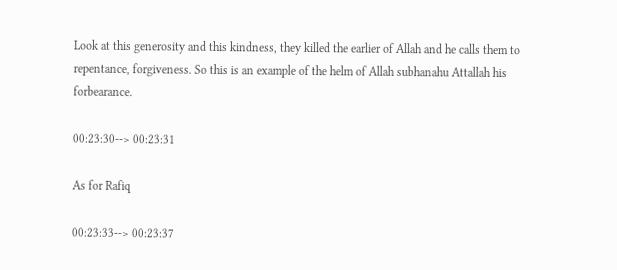Look at this generosity and this kindness, they killed the earlier of Allah and he calls them to repentance, forgiveness. So this is an example of the helm of Allah subhanahu Attallah his forbearance.

00:23:30--> 00:23:31

As for Rafiq

00:23:33--> 00:23:37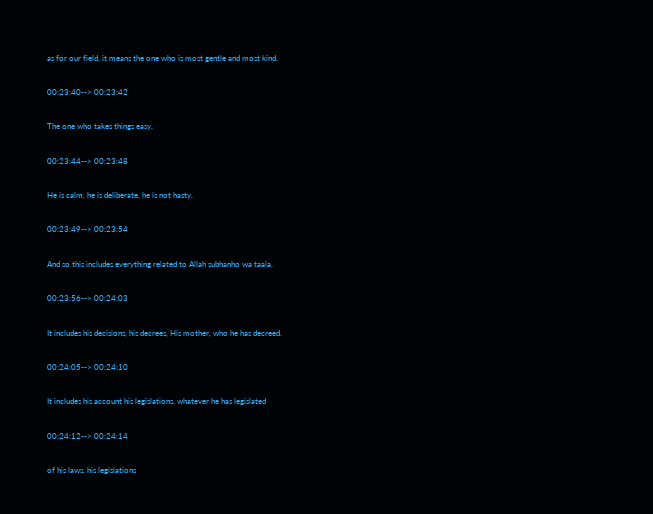as for our field, it means the one who is most gentle and most kind.

00:23:40--> 00:23:42

The one who takes things easy.

00:23:44--> 00:23:48

He is calm, he is deliberate, he is not hasty.

00:23:49--> 00:23:54

And so this includes everything related to Allah subhanho wa taala.

00:23:56--> 00:24:03

It includes his decisions, his decrees, His mother, who he has decreed.

00:24:05--> 00:24:10

It includes his account his legislations, whatever he has legislated

00:24:12--> 00:24:14

of his laws, his legislations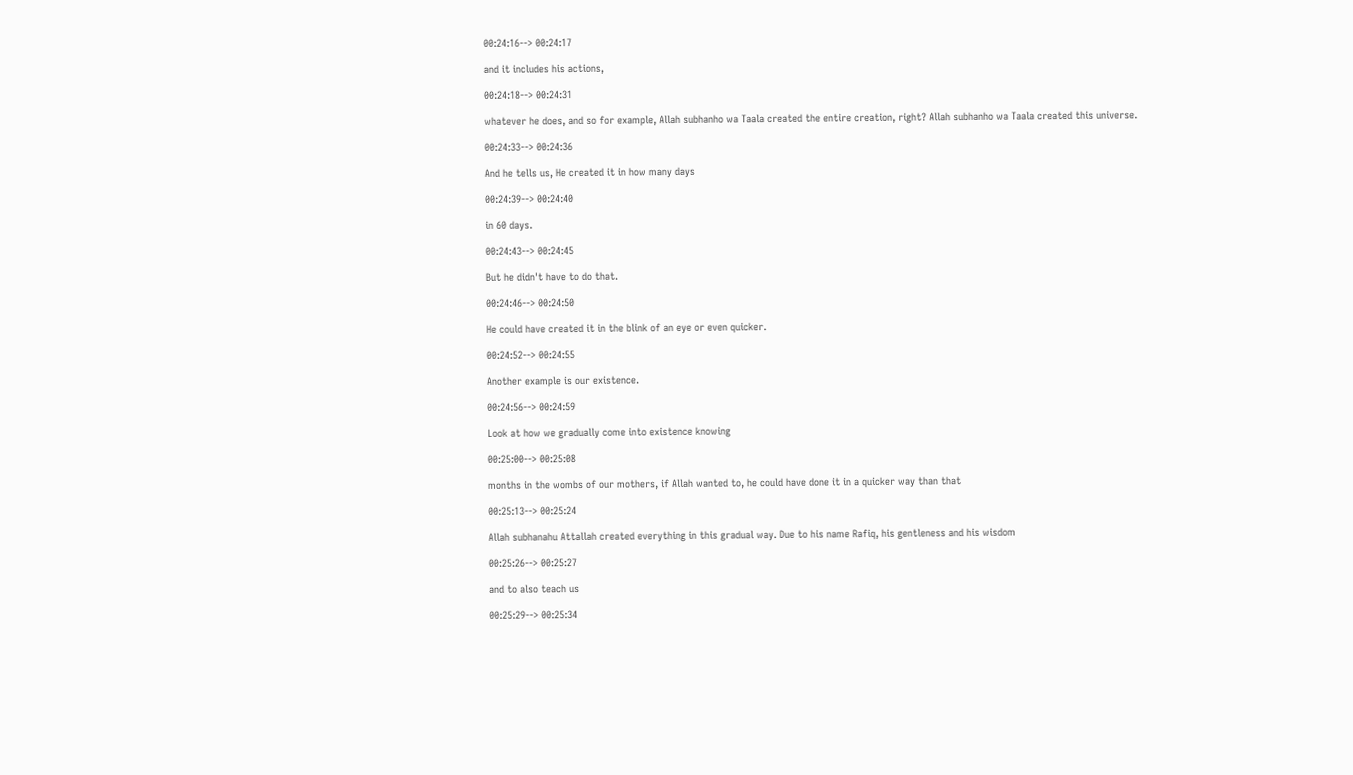00:24:16--> 00:24:17

and it includes his actions,

00:24:18--> 00:24:31

whatever he does, and so for example, Allah subhanho wa Taala created the entire creation, right? Allah subhanho wa Taala created this universe.

00:24:33--> 00:24:36

And he tells us, He created it in how many days

00:24:39--> 00:24:40

in 60 days.

00:24:43--> 00:24:45

But he didn't have to do that.

00:24:46--> 00:24:50

He could have created it in the blink of an eye or even quicker.

00:24:52--> 00:24:55

Another example is our existence.

00:24:56--> 00:24:59

Look at how we gradually come into existence knowing

00:25:00--> 00:25:08

months in the wombs of our mothers, if Allah wanted to, he could have done it in a quicker way than that

00:25:13--> 00:25:24

Allah subhanahu Attallah created everything in this gradual way. Due to his name Rafiq, his gentleness and his wisdom

00:25:26--> 00:25:27

and to also teach us

00:25:29--> 00:25:34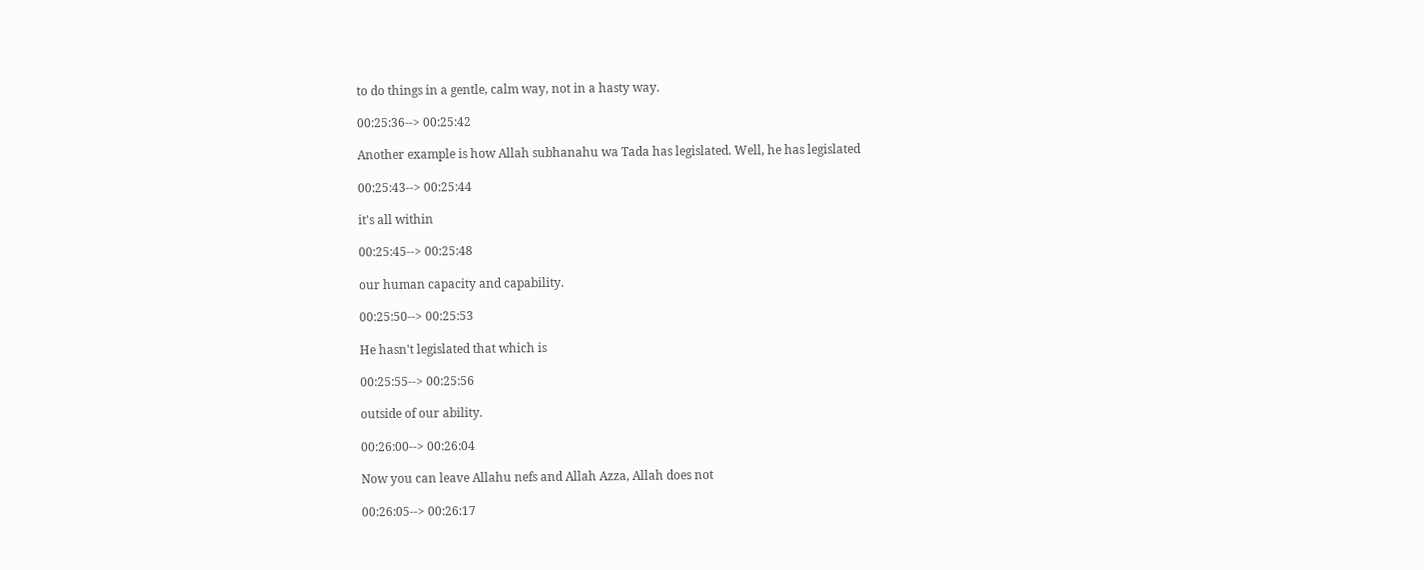to do things in a gentle, calm way, not in a hasty way.

00:25:36--> 00:25:42

Another example is how Allah subhanahu wa Tada has legislated. Well, he has legislated

00:25:43--> 00:25:44

it's all within

00:25:45--> 00:25:48

our human capacity and capability.

00:25:50--> 00:25:53

He hasn't legislated that which is

00:25:55--> 00:25:56

outside of our ability.

00:26:00--> 00:26:04

Now you can leave Allahu nefs and Allah Azza, Allah does not

00:26:05--> 00:26:17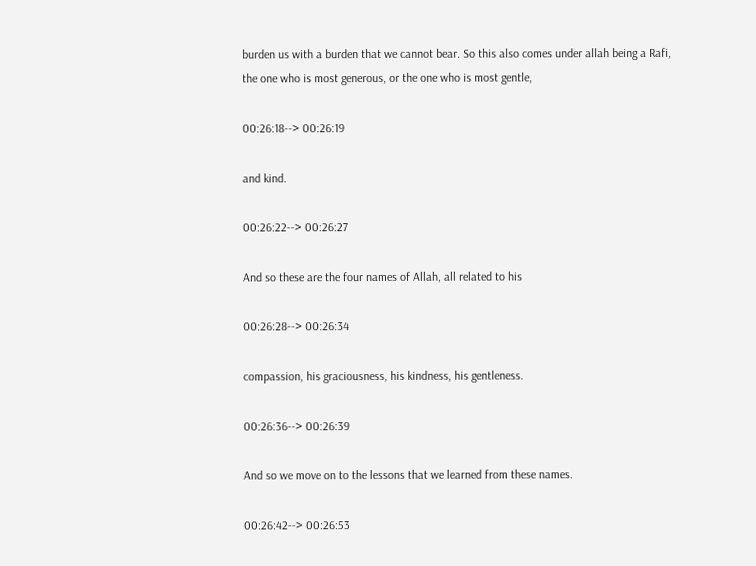burden us with a burden that we cannot bear. So this also comes under allah being a Rafi, the one who is most generous, or the one who is most gentle,

00:26:18--> 00:26:19

and kind.

00:26:22--> 00:26:27

And so these are the four names of Allah, all related to his

00:26:28--> 00:26:34

compassion, his graciousness, his kindness, his gentleness.

00:26:36--> 00:26:39

And so we move on to the lessons that we learned from these names.

00:26:42--> 00:26:53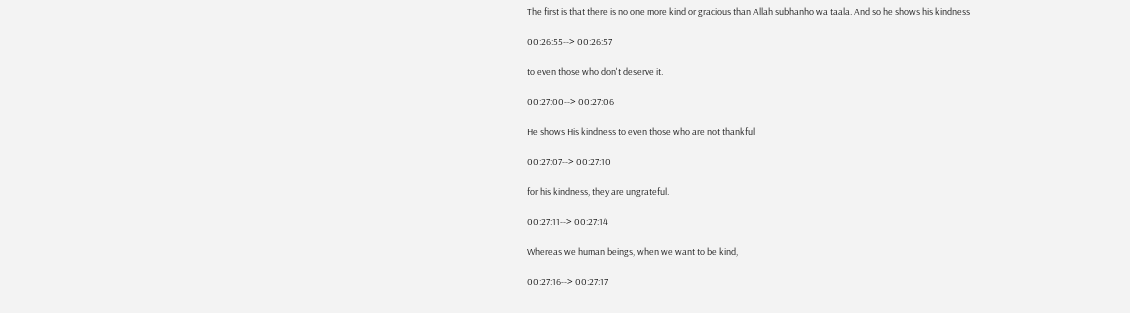The first is that there is no one more kind or gracious than Allah subhanho wa taala. And so he shows his kindness

00:26:55--> 00:26:57

to even those who don't deserve it.

00:27:00--> 00:27:06

He shows His kindness to even those who are not thankful

00:27:07--> 00:27:10

for his kindness, they are ungrateful.

00:27:11--> 00:27:14

Whereas we human beings, when we want to be kind,

00:27:16--> 00:27:17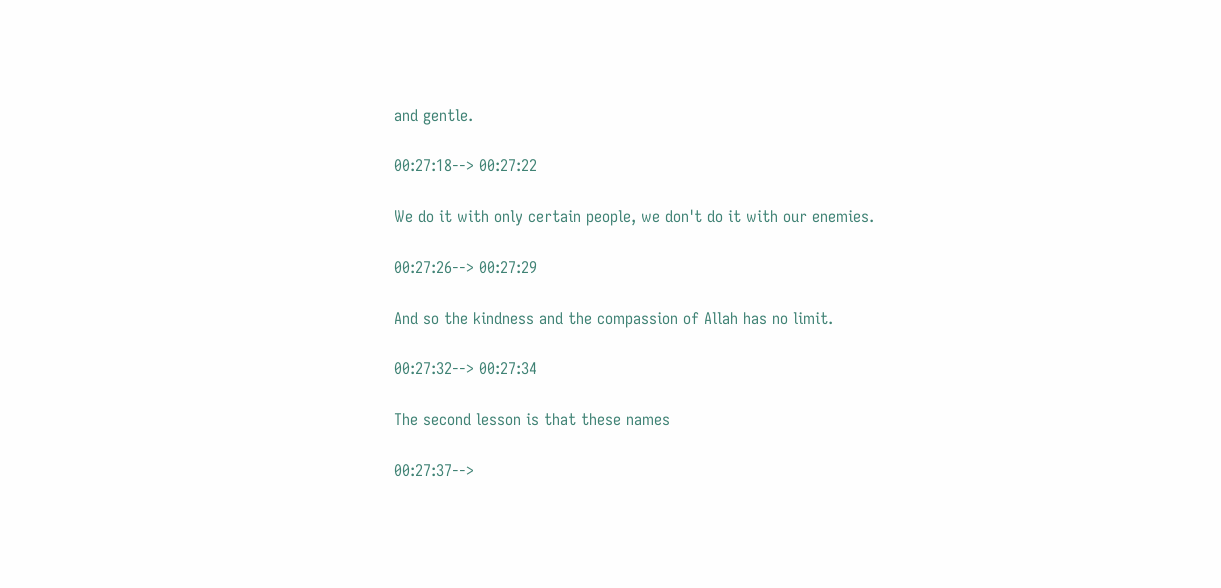and gentle.

00:27:18--> 00:27:22

We do it with only certain people, we don't do it with our enemies.

00:27:26--> 00:27:29

And so the kindness and the compassion of Allah has no limit.

00:27:32--> 00:27:34

The second lesson is that these names

00:27:37-->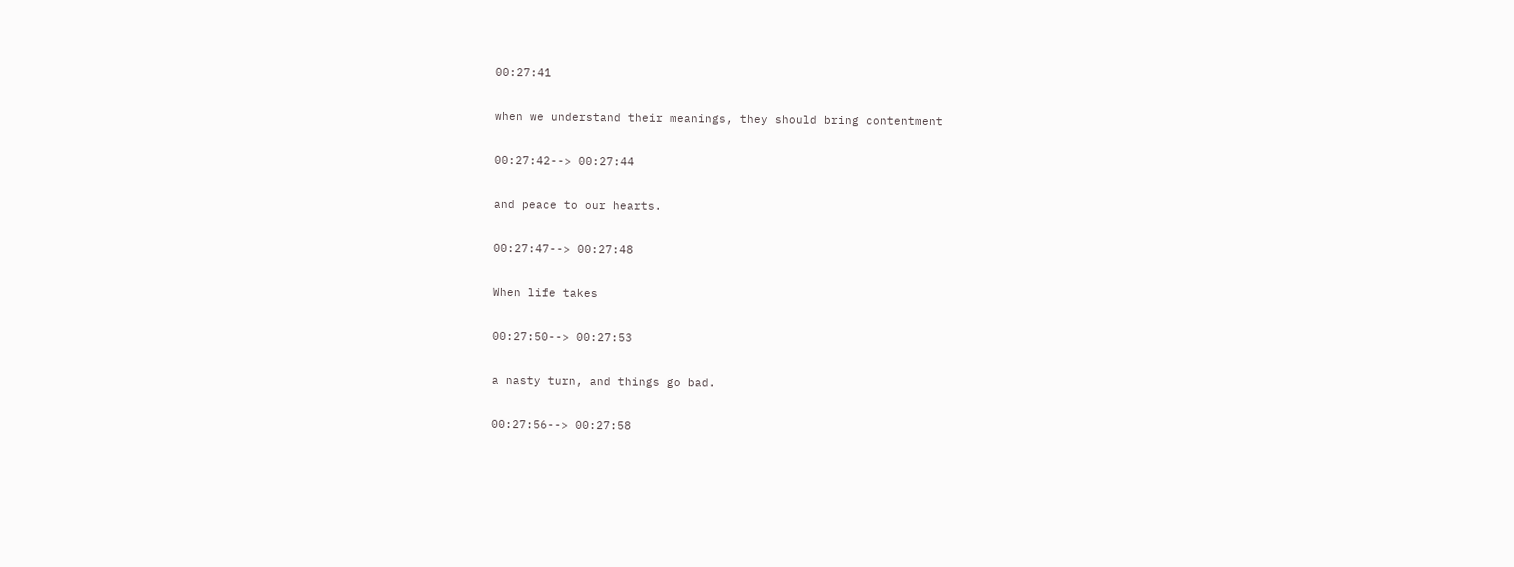00:27:41

when we understand their meanings, they should bring contentment

00:27:42--> 00:27:44

and peace to our hearts.

00:27:47--> 00:27:48

When life takes

00:27:50--> 00:27:53

a nasty turn, and things go bad.

00:27:56--> 00:27:58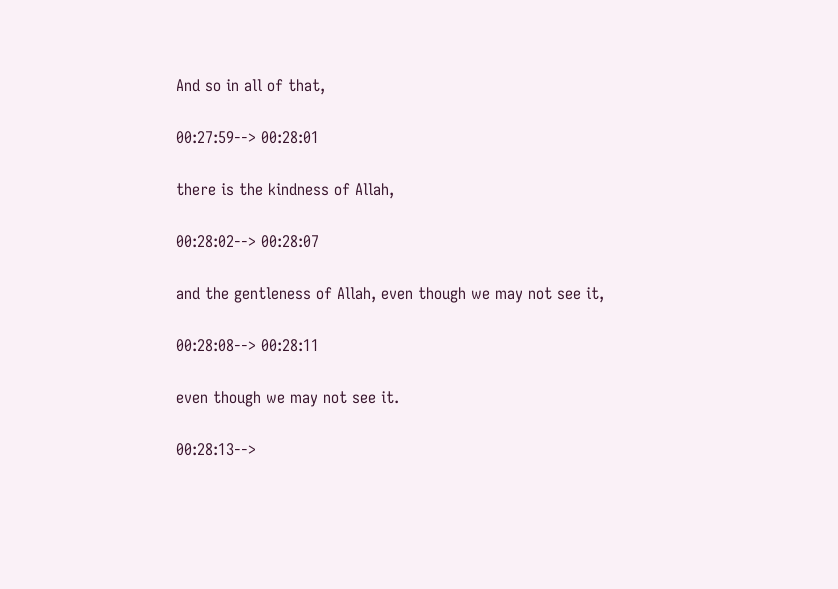And so in all of that,

00:27:59--> 00:28:01

there is the kindness of Allah,

00:28:02--> 00:28:07

and the gentleness of Allah, even though we may not see it,

00:28:08--> 00:28:11

even though we may not see it.

00:28:13-->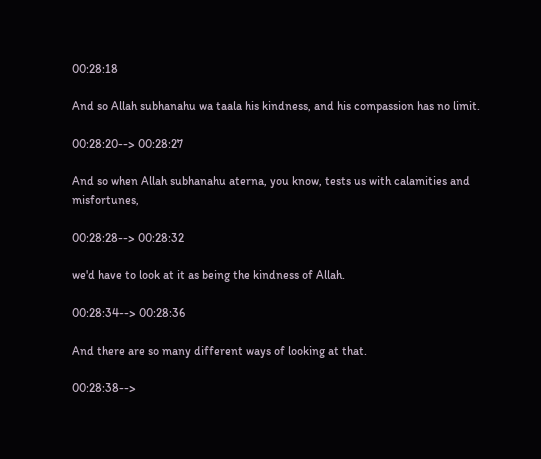00:28:18

And so Allah subhanahu wa taala his kindness, and his compassion has no limit.

00:28:20--> 00:28:27

And so when Allah subhanahu aterna, you know, tests us with calamities and misfortunes,

00:28:28--> 00:28:32

we'd have to look at it as being the kindness of Allah.

00:28:34--> 00:28:36

And there are so many different ways of looking at that.

00:28:38-->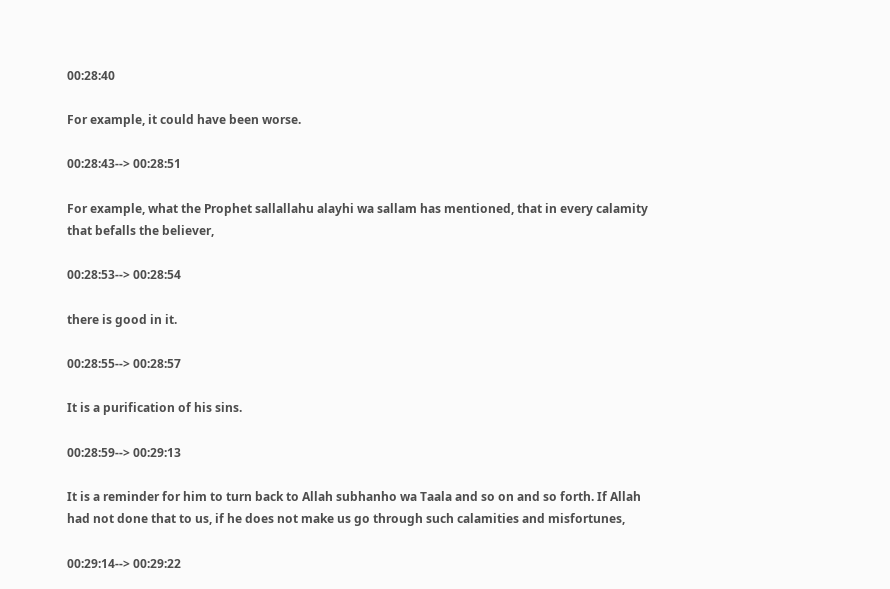00:28:40

For example, it could have been worse.

00:28:43--> 00:28:51

For example, what the Prophet sallallahu alayhi wa sallam has mentioned, that in every calamity that befalls the believer,

00:28:53--> 00:28:54

there is good in it.

00:28:55--> 00:28:57

It is a purification of his sins.

00:28:59--> 00:29:13

It is a reminder for him to turn back to Allah subhanho wa Taala and so on and so forth. If Allah had not done that to us, if he does not make us go through such calamities and misfortunes,

00:29:14--> 00:29:22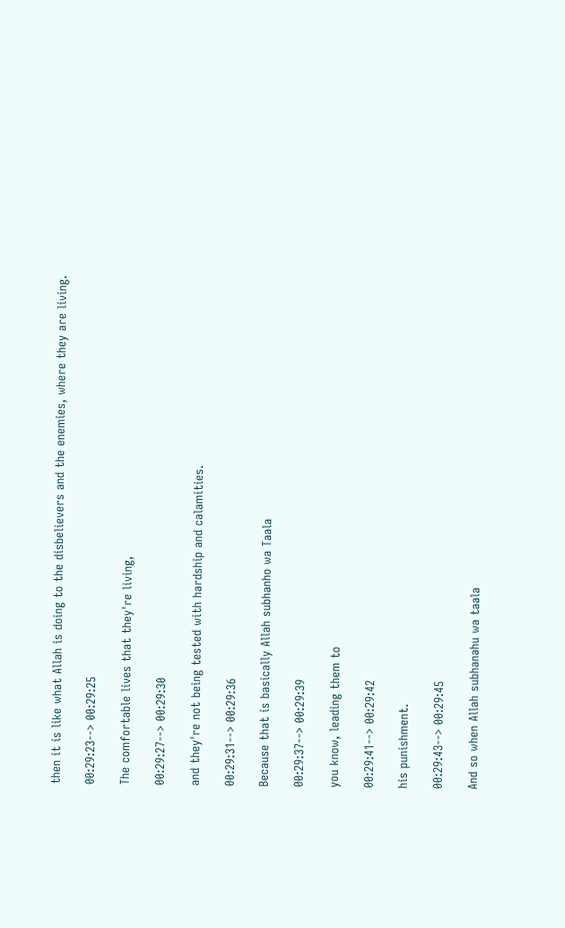then it is like what Allah is doing to the disbelievers and the enemies, where they are living.

00:29:23--> 00:29:25

The comfortable lives that they're living,

00:29:27--> 00:29:30

and they're not being tested with hardship and calamities.

00:29:31--> 00:29:36

Because that is basically Allah subhanho wa Taala

00:29:37--> 00:29:39

you know, leading them to

00:29:41--> 00:29:42

his punishment.

00:29:43--> 00:29:45

And so when Allah subhanahu wa taala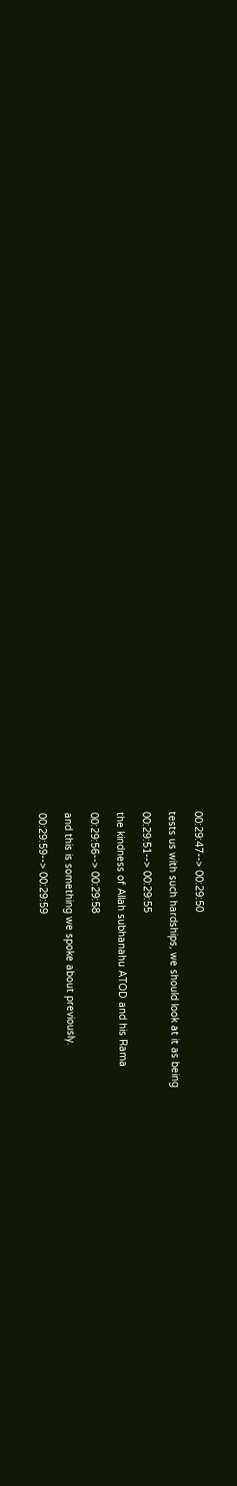00:29:47--> 00:29:50

tests us with such hardships, we should look at it as being

00:29:51--> 00:29:55

the kindness of Allah subhanahu ATOD and his Rama

00:29:56--> 00:29:58

and this is something we spoke about previously.

00:29:59--> 00:29:59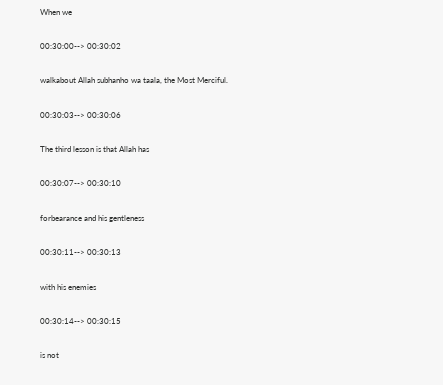When we

00:30:00--> 00:30:02

walkabout Allah subhanho wa taala, the Most Merciful.

00:30:03--> 00:30:06

The third lesson is that Allah has

00:30:07--> 00:30:10

forbearance and his gentleness

00:30:11--> 00:30:13

with his enemies

00:30:14--> 00:30:15

is not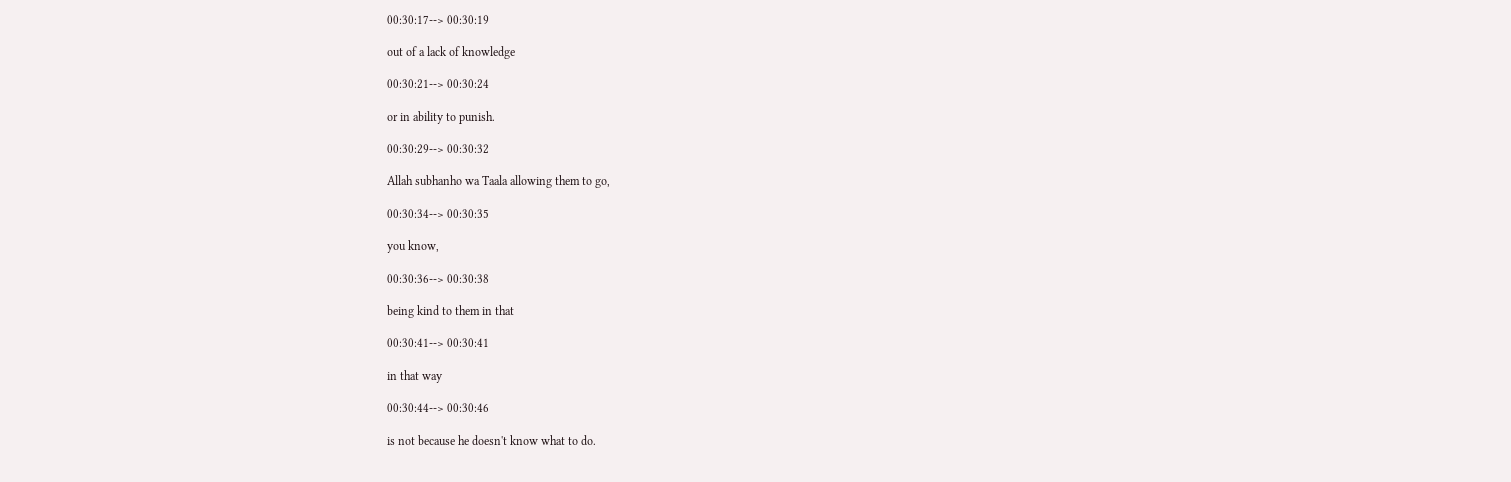00:30:17--> 00:30:19

out of a lack of knowledge

00:30:21--> 00:30:24

or in ability to punish.

00:30:29--> 00:30:32

Allah subhanho wa Taala allowing them to go,

00:30:34--> 00:30:35

you know,

00:30:36--> 00:30:38

being kind to them in that

00:30:41--> 00:30:41

in that way

00:30:44--> 00:30:46

is not because he doesn't know what to do.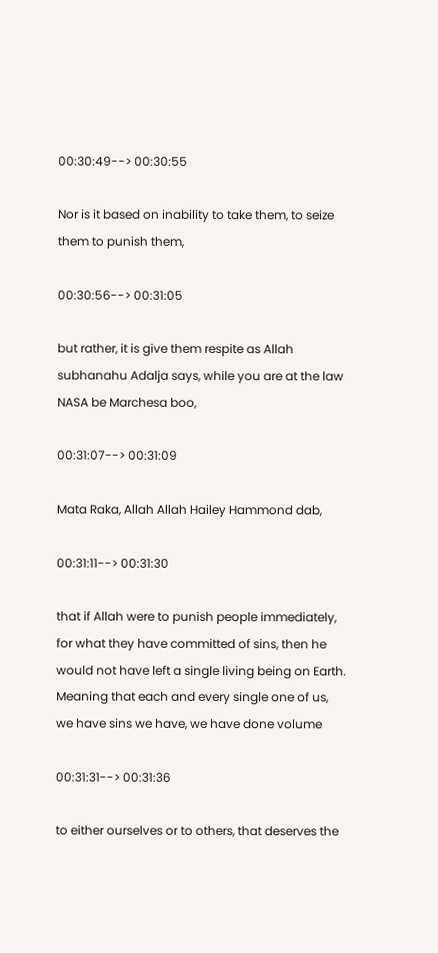00:30:49--> 00:30:55

Nor is it based on inability to take them, to seize them to punish them,

00:30:56--> 00:31:05

but rather, it is give them respite as Allah subhanahu Adalja says, while you are at the law NASA be Marchesa boo,

00:31:07--> 00:31:09

Mata Raka, Allah Allah Hailey Hammond dab,

00:31:11--> 00:31:30

that if Allah were to punish people immediately, for what they have committed of sins, then he would not have left a single living being on Earth. Meaning that each and every single one of us, we have sins we have, we have done volume

00:31:31--> 00:31:36

to either ourselves or to others, that deserves the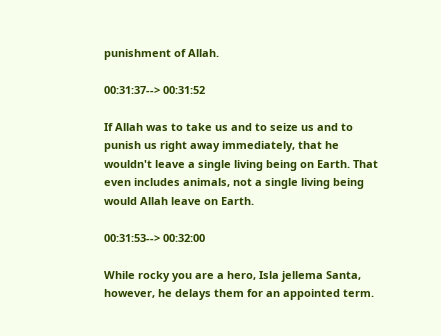punishment of Allah.

00:31:37--> 00:31:52

If Allah was to take us and to seize us and to punish us right away immediately, that he wouldn't leave a single living being on Earth. That even includes animals, not a single living being would Allah leave on Earth.

00:31:53--> 00:32:00

While rocky you are a hero, Isla jellema Santa, however, he delays them for an appointed term.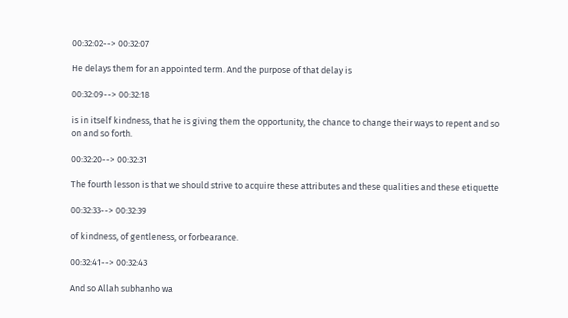00:32:02--> 00:32:07

He delays them for an appointed term. And the purpose of that delay is

00:32:09--> 00:32:18

is in itself kindness, that he is giving them the opportunity, the chance to change their ways to repent and so on and so forth.

00:32:20--> 00:32:31

The fourth lesson is that we should strive to acquire these attributes and these qualities and these etiquette

00:32:33--> 00:32:39

of kindness, of gentleness, or forbearance.

00:32:41--> 00:32:43

And so Allah subhanho wa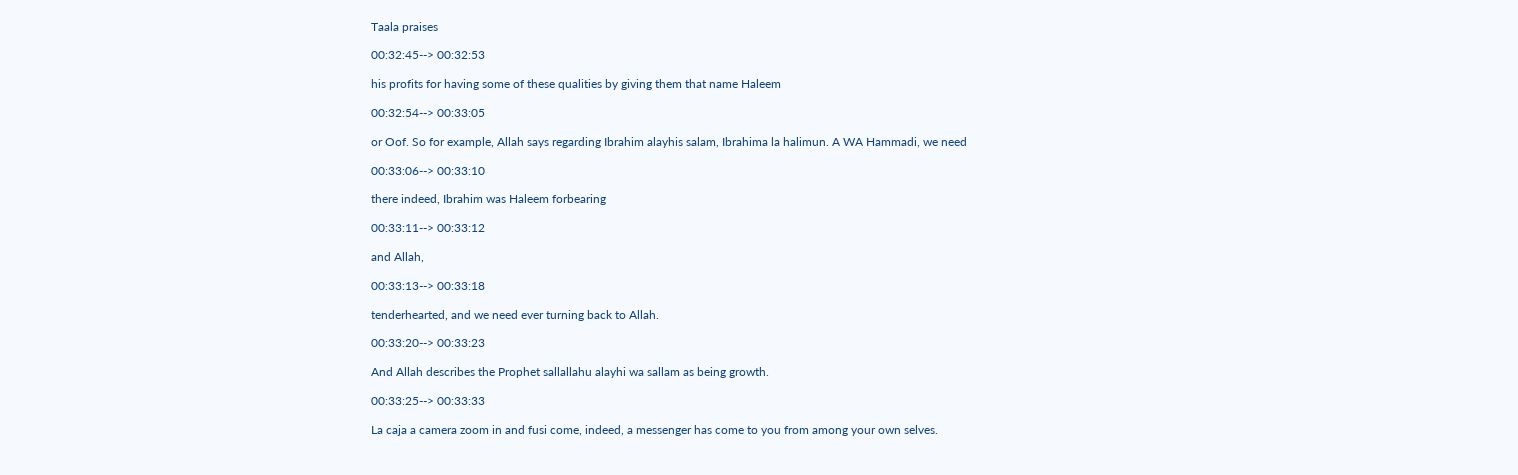Taala praises

00:32:45--> 00:32:53

his profits for having some of these qualities by giving them that name Haleem

00:32:54--> 00:33:05

or Oof. So for example, Allah says regarding Ibrahim alayhis salam, Ibrahima la halimun. A WA Hammadi, we need

00:33:06--> 00:33:10

there indeed, Ibrahim was Haleem forbearing

00:33:11--> 00:33:12

and Allah,

00:33:13--> 00:33:18

tenderhearted, and we need ever turning back to Allah.

00:33:20--> 00:33:23

And Allah describes the Prophet sallallahu alayhi wa sallam as being growth.

00:33:25--> 00:33:33

La caja a camera zoom in and fusi come, indeed, a messenger has come to you from among your own selves.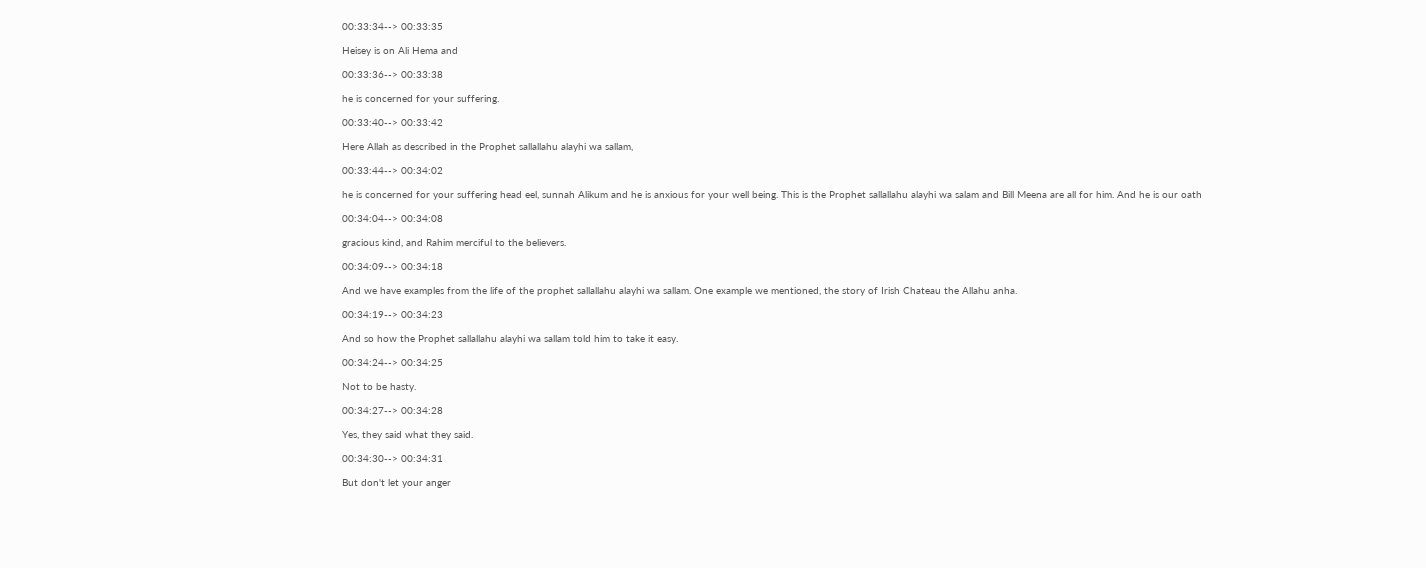00:33:34--> 00:33:35

Heisey is on Ali Hema and

00:33:36--> 00:33:38

he is concerned for your suffering.

00:33:40--> 00:33:42

Here Allah as described in the Prophet sallallahu alayhi wa sallam,

00:33:44--> 00:34:02

he is concerned for your suffering head eel, sunnah Alikum and he is anxious for your well being. This is the Prophet sallallahu alayhi wa salam and Bill Meena are all for him. And he is our oath

00:34:04--> 00:34:08

gracious kind, and Rahim merciful to the believers.

00:34:09--> 00:34:18

And we have examples from the life of the prophet sallallahu alayhi wa sallam. One example we mentioned, the story of Irish Chateau the Allahu anha.

00:34:19--> 00:34:23

And so how the Prophet sallallahu alayhi wa sallam told him to take it easy.

00:34:24--> 00:34:25

Not to be hasty.

00:34:27--> 00:34:28

Yes, they said what they said.

00:34:30--> 00:34:31

But don't let your anger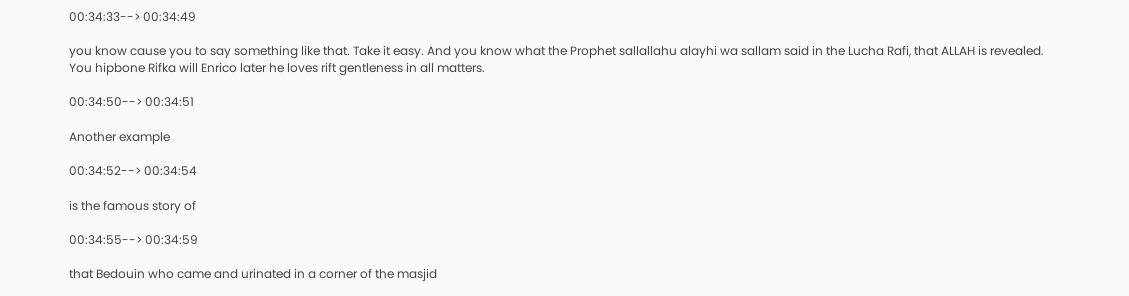00:34:33--> 00:34:49

you know cause you to say something like that. Take it easy. And you know what the Prophet sallallahu alayhi wa sallam said in the Lucha Rafi, that ALLAH is revealed. You hipbone Rifka will Enrico later he loves rift gentleness in all matters.

00:34:50--> 00:34:51

Another example

00:34:52--> 00:34:54

is the famous story of

00:34:55--> 00:34:59

that Bedouin who came and urinated in a corner of the masjid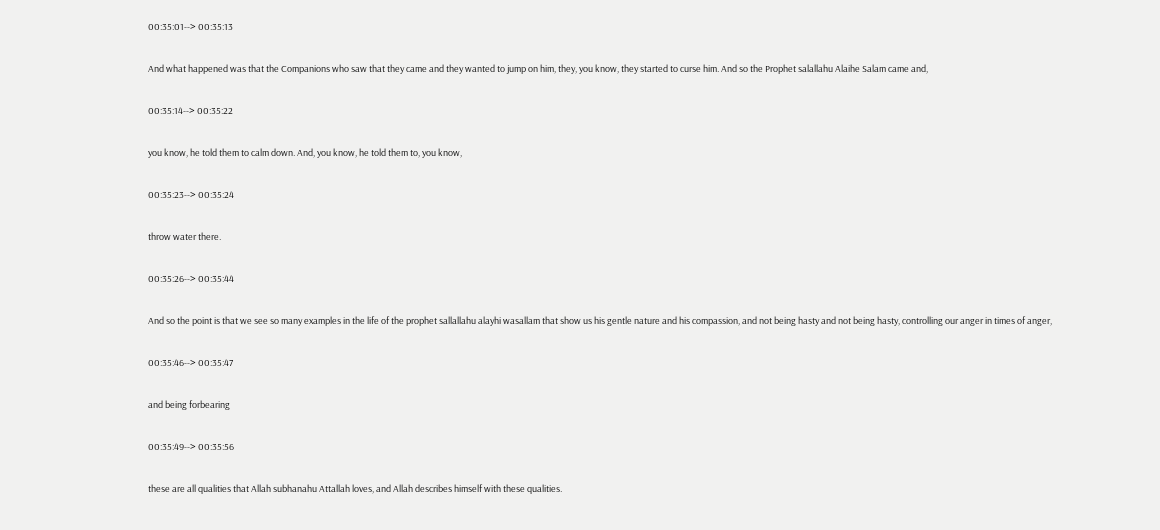00:35:01--> 00:35:13

And what happened was that the Companions who saw that they came and they wanted to jump on him, they, you know, they started to curse him. And so the Prophet salallahu Alaihe Salam came and,

00:35:14--> 00:35:22

you know, he told them to calm down. And, you know, he told them to, you know,

00:35:23--> 00:35:24

throw water there.

00:35:26--> 00:35:44

And so the point is that we see so many examples in the life of the prophet sallallahu alayhi wasallam that show us his gentle nature and his compassion, and not being hasty and not being hasty, controlling our anger in times of anger,

00:35:46--> 00:35:47

and being forbearing

00:35:49--> 00:35:56

these are all qualities that Allah subhanahu Attallah loves, and Allah describes himself with these qualities.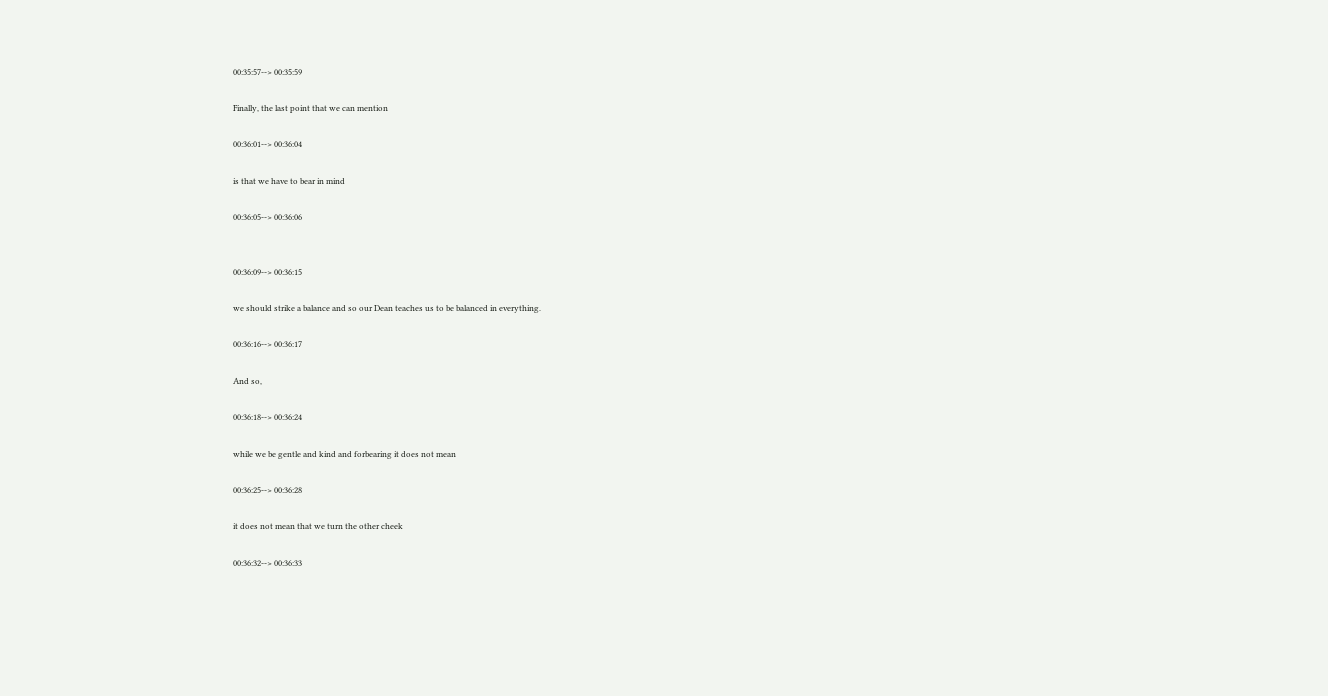00:35:57--> 00:35:59

Finally, the last point that we can mention

00:36:01--> 00:36:04

is that we have to bear in mind

00:36:05--> 00:36:06


00:36:09--> 00:36:15

we should strike a balance and so our Dean teaches us to be balanced in everything.

00:36:16--> 00:36:17

And so,

00:36:18--> 00:36:24

while we be gentle and kind and forbearing it does not mean

00:36:25--> 00:36:28

it does not mean that we turn the other cheek

00:36:32--> 00:36:33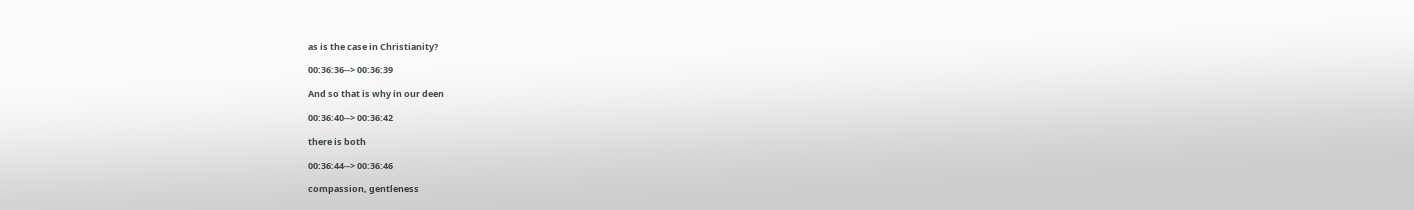as is the case in Christianity?

00:36:36--> 00:36:39

And so that is why in our deen

00:36:40--> 00:36:42

there is both

00:36:44--> 00:36:46

compassion, gentleness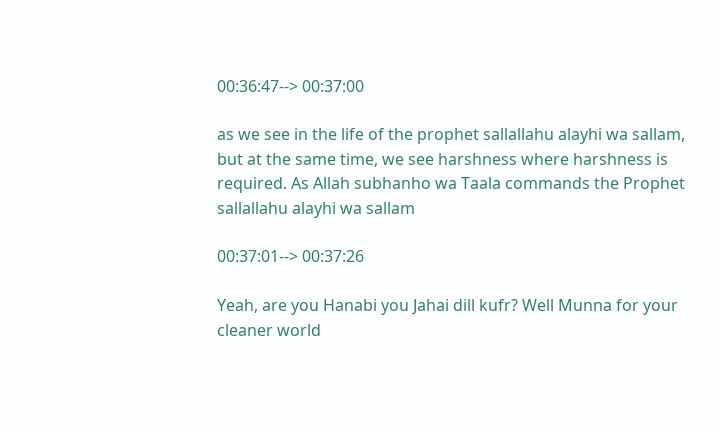00:36:47--> 00:37:00

as we see in the life of the prophet sallallahu alayhi wa sallam, but at the same time, we see harshness where harshness is required. As Allah subhanho wa Taala commands the Prophet sallallahu alayhi wa sallam

00:37:01--> 00:37:26

Yeah, are you Hanabi you Jahai dill kufr? Well Munna for your cleaner world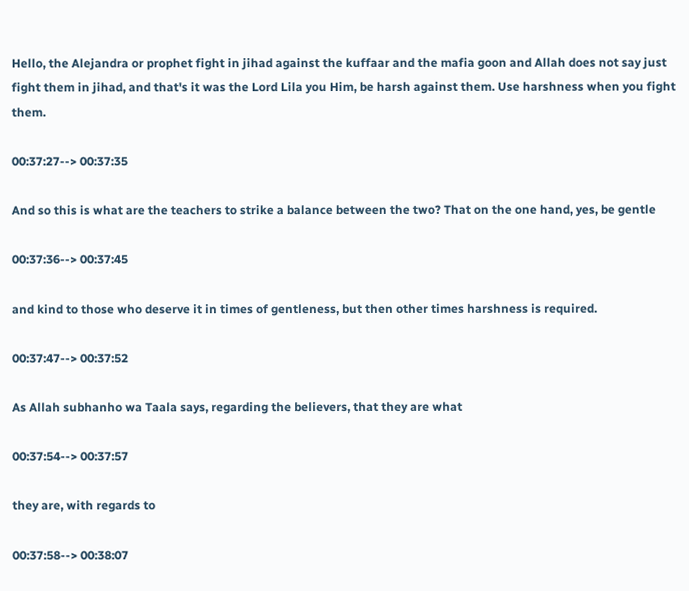Hello, the Alejandra or prophet fight in jihad against the kuffaar and the mafia goon and Allah does not say just fight them in jihad, and that's it was the Lord Lila you Him, be harsh against them. Use harshness when you fight them.

00:37:27--> 00:37:35

And so this is what are the teachers to strike a balance between the two? That on the one hand, yes, be gentle

00:37:36--> 00:37:45

and kind to those who deserve it in times of gentleness, but then other times harshness is required.

00:37:47--> 00:37:52

As Allah subhanho wa Taala says, regarding the believers, that they are what

00:37:54--> 00:37:57

they are, with regards to

00:37:58--> 00:38:07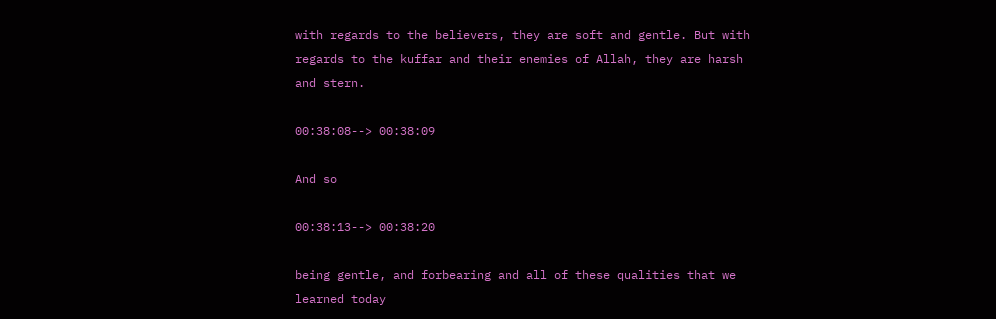with regards to the believers, they are soft and gentle. But with regards to the kuffar and their enemies of Allah, they are harsh and stern.

00:38:08--> 00:38:09

And so

00:38:13--> 00:38:20

being gentle, and forbearing and all of these qualities that we learned today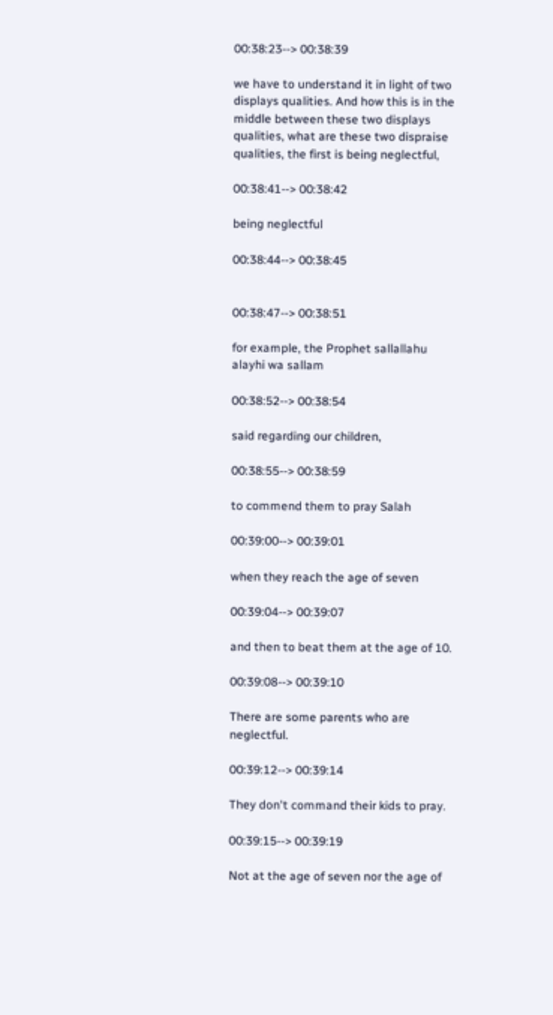00:38:23--> 00:38:39

we have to understand it in light of two displays qualities. And how this is in the middle between these two displays qualities, what are these two dispraise qualities, the first is being neglectful,

00:38:41--> 00:38:42

being neglectful

00:38:44--> 00:38:45


00:38:47--> 00:38:51

for example, the Prophet sallallahu alayhi wa sallam

00:38:52--> 00:38:54

said regarding our children,

00:38:55--> 00:38:59

to commend them to pray Salah

00:39:00--> 00:39:01

when they reach the age of seven

00:39:04--> 00:39:07

and then to beat them at the age of 10.

00:39:08--> 00:39:10

There are some parents who are neglectful.

00:39:12--> 00:39:14

They don't command their kids to pray.

00:39:15--> 00:39:19

Not at the age of seven nor the age of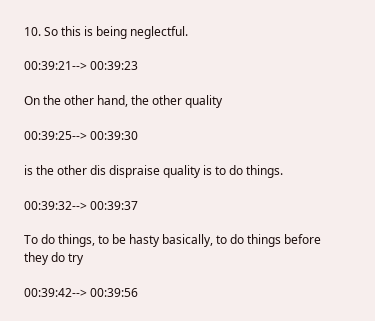10. So this is being neglectful.

00:39:21--> 00:39:23

On the other hand, the other quality

00:39:25--> 00:39:30

is the other dis dispraise quality is to do things.

00:39:32--> 00:39:37

To do things, to be hasty basically, to do things before they do try

00:39:42--> 00:39:56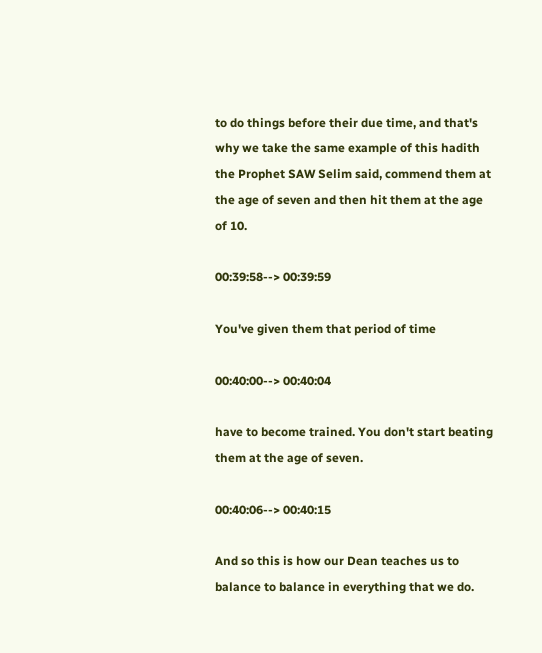to do things before their due time, and that's why we take the same example of this hadith the Prophet SAW Selim said, commend them at the age of seven and then hit them at the age of 10.

00:39:58--> 00:39:59

You've given them that period of time

00:40:00--> 00:40:04

have to become trained. You don't start beating them at the age of seven.

00:40:06--> 00:40:15

And so this is how our Dean teaches us to balance to balance in everything that we do.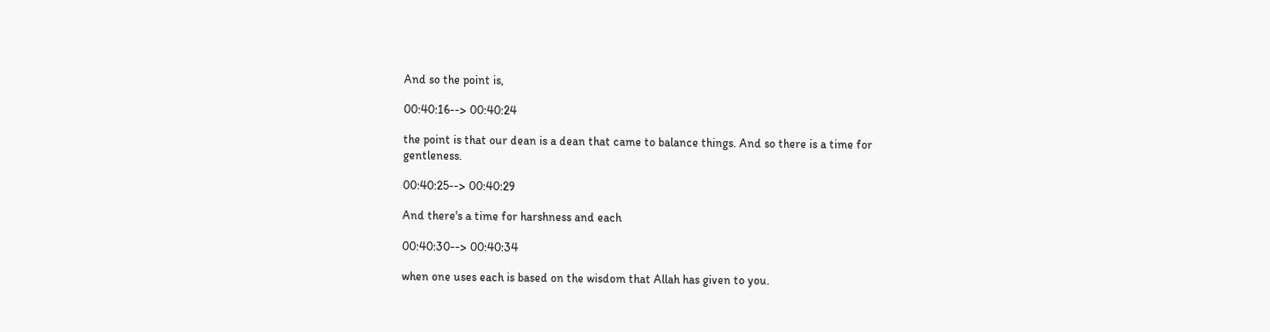And so the point is,

00:40:16--> 00:40:24

the point is that our dean is a dean that came to balance things. And so there is a time for gentleness.

00:40:25--> 00:40:29

And there's a time for harshness and each

00:40:30--> 00:40:34

when one uses each is based on the wisdom that Allah has given to you.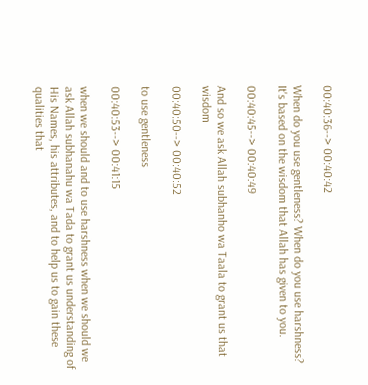00:40:36--> 00:40:42

When do you use gentleness? When do you use harshness? It's based on the wisdom that Allah has given to you.

00:40:45--> 00:40:49

And so we ask Allah subhanho wa Taala to grant us that wisdom

00:40:50--> 00:40:52

to use gentleness

00:40:53--> 00:41:15

when we should and to use harshness when we should we ask Allah subhanahu wa Tada to grant us understanding of His Names, his attributes, and to help us to gain these qualities that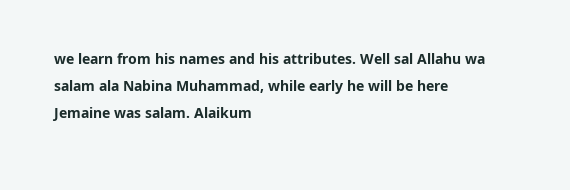we learn from his names and his attributes. Well sal Allahu wa salam ala Nabina Muhammad, while early he will be here Jemaine was salam. Alaikum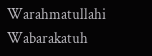Warahmatullahi Wabarakatuh